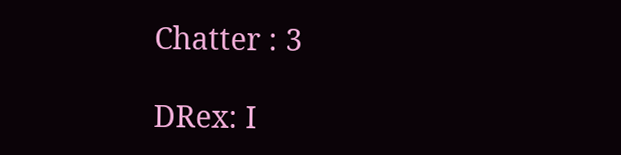Chatter : 3

DRex: I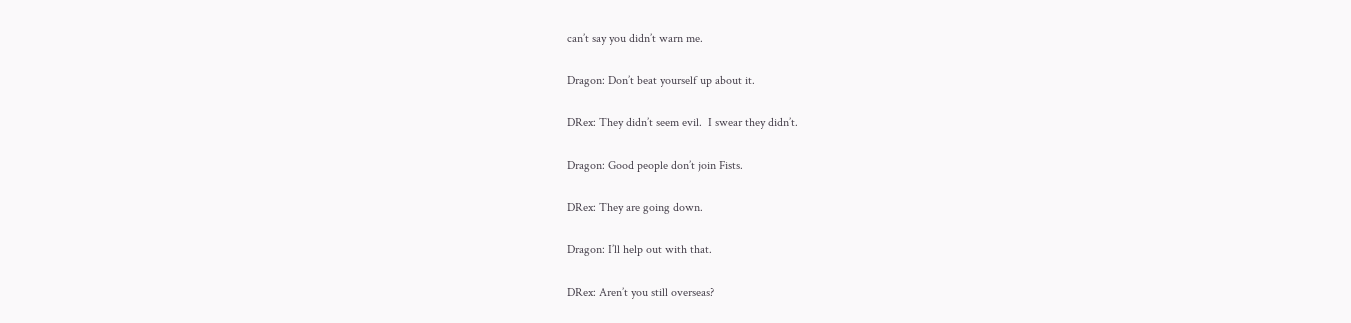can’t say you didn’t warn me.

Dragon: Don’t beat yourself up about it.

DRex: They didn’t seem evil.  I swear they didn’t.

Dragon: Good people don’t join Fists.

DRex: They are going down.

Dragon: I’ll help out with that.

DRex: Aren’t you still overseas?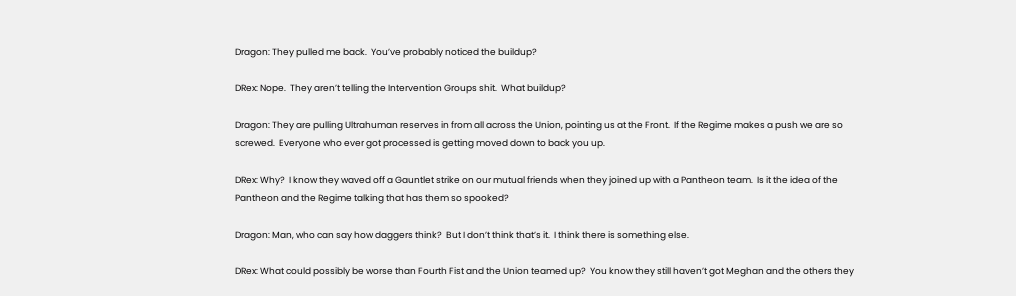Dragon: They pulled me back.  You’ve probably noticed the buildup?

DRex: Nope.  They aren’t telling the Intervention Groups shit.  What buildup?

Dragon: They are pulling Ultrahuman reserves in from all across the Union, pointing us at the Front.  If the Regime makes a push we are so screwed.  Everyone who ever got processed is getting moved down to back you up.

DRex: Why?  I know they waved off a Gauntlet strike on our mutual friends when they joined up with a Pantheon team.  Is it the idea of the Pantheon and the Regime talking that has them so spooked?

Dragon: Man, who can say how daggers think?  But I don’t think that’s it.  I think there is something else.

DRex: What could possibly be worse than Fourth Fist and the Union teamed up?  You know they still haven’t got Meghan and the others they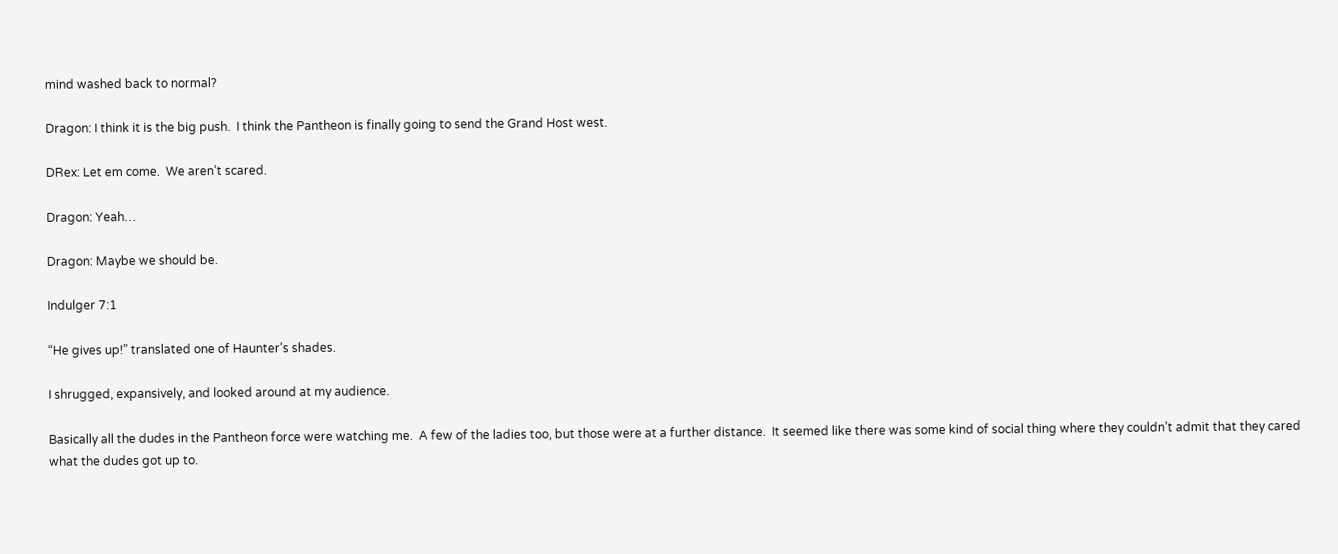mind washed back to normal?

Dragon: I think it is the big push.  I think the Pantheon is finally going to send the Grand Host west.

DRex: Let em come.  We aren’t scared.

Dragon: Yeah…

Dragon: Maybe we should be.

Indulger 7:1

“He gives up!” translated one of Haunter’s shades.

I shrugged, expansively, and looked around at my audience.

Basically all the dudes in the Pantheon force were watching me.  A few of the ladies too, but those were at a further distance.  It seemed like there was some kind of social thing where they couldn’t admit that they cared what the dudes got up to.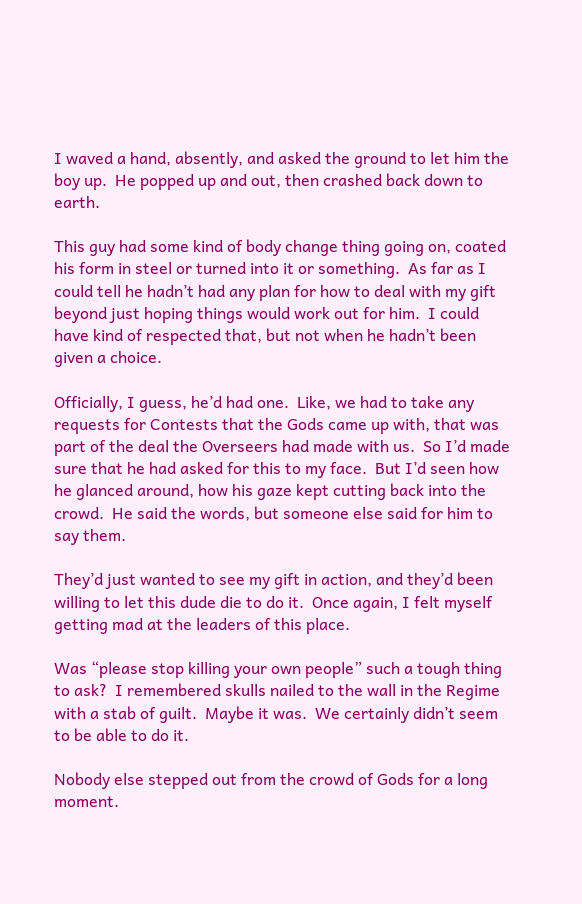I waved a hand, absently, and asked the ground to let him the boy up.  He popped up and out, then crashed back down to earth.

This guy had some kind of body change thing going on, coated his form in steel or turned into it or something.  As far as I could tell he hadn’t had any plan for how to deal with my gift beyond just hoping things would work out for him.  I could have kind of respected that, but not when he hadn’t been given a choice.

Officially, I guess, he’d had one.  Like, we had to take any requests for Contests that the Gods came up with, that was part of the deal the Overseers had made with us.  So I’d made sure that he had asked for this to my face.  But I’d seen how he glanced around, how his gaze kept cutting back into the crowd.  He said the words, but someone else said for him to say them.

They’d just wanted to see my gift in action, and they’d been willing to let this dude die to do it.  Once again, I felt myself getting mad at the leaders of this place.

Was “please stop killing your own people” such a tough thing to ask?  I remembered skulls nailed to the wall in the Regime with a stab of guilt.  Maybe it was.  We certainly didn’t seem to be able to do it.

Nobody else stepped out from the crowd of Gods for a long moment.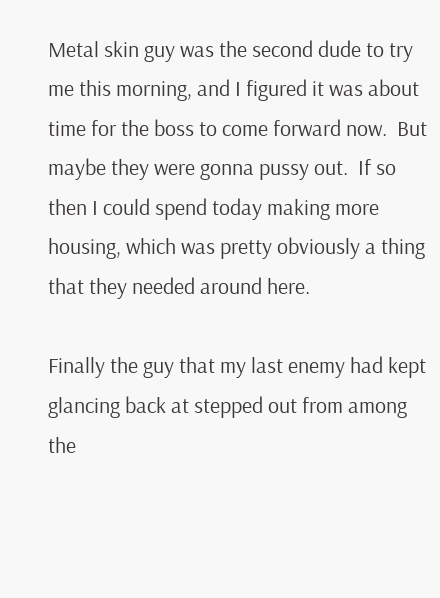Metal skin guy was the second dude to try me this morning, and I figured it was about time for the boss to come forward now.  But maybe they were gonna pussy out.  If so then I could spend today making more housing, which was pretty obviously a thing that they needed around here.

Finally the guy that my last enemy had kept glancing back at stepped out from among the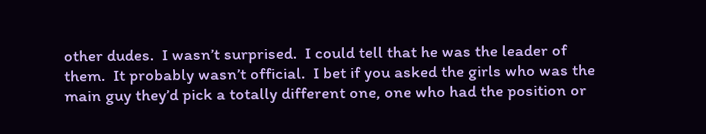other dudes.  I wasn’t surprised.  I could tell that he was the leader of them.  It probably wasn’t official.  I bet if you asked the girls who was the main guy they’d pick a totally different one, one who had the position or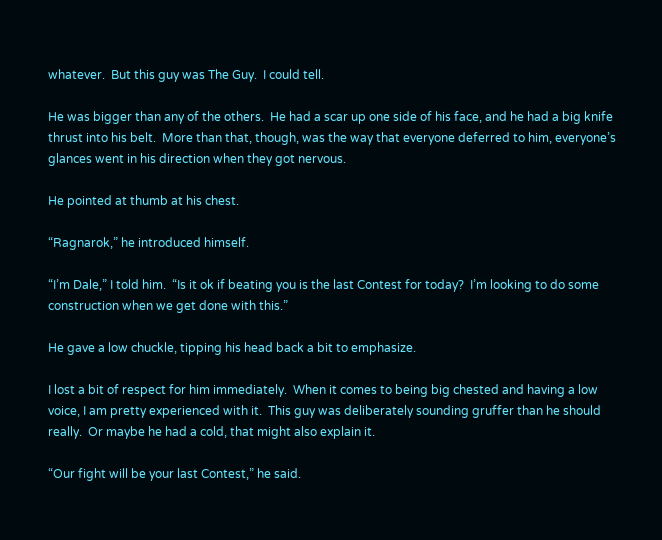whatever.  But this guy was The Guy.  I could tell.

He was bigger than any of the others.  He had a scar up one side of his face, and he had a big knife thrust into his belt.  More than that, though, was the way that everyone deferred to him, everyone’s glances went in his direction when they got nervous.

He pointed at thumb at his chest.

“Ragnarok,” he introduced himself.

“I’m Dale,” I told him.  “Is it ok if beating you is the last Contest for today?  I’m looking to do some construction when we get done with this.”

He gave a low chuckle, tipping his head back a bit to emphasize.

I lost a bit of respect for him immediately.  When it comes to being big chested and having a low voice, I am pretty experienced with it.  This guy was deliberately sounding gruffer than he should really.  Or maybe he had a cold, that might also explain it.

“Our fight will be your last Contest,” he said.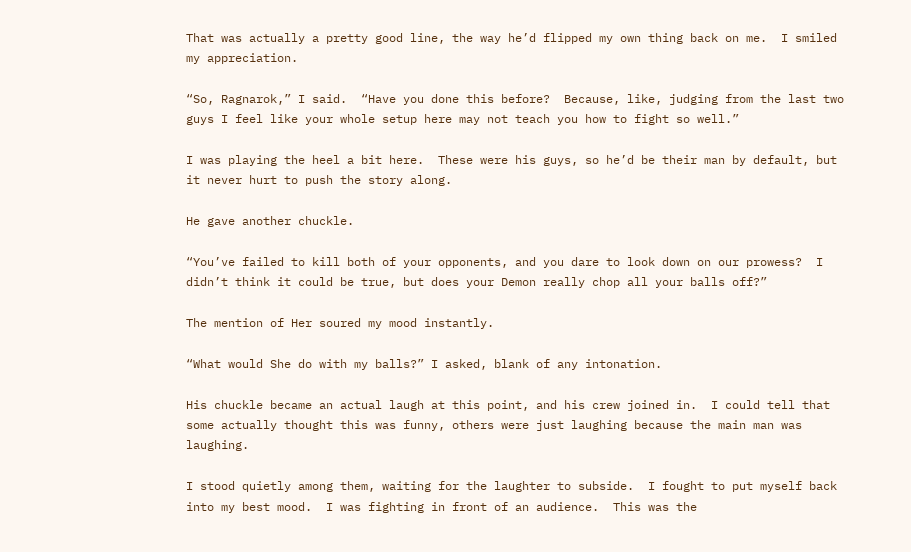That was actually a pretty good line, the way he’d flipped my own thing back on me.  I smiled my appreciation.

“So, Ragnarok,” I said.  “Have you done this before?  Because, like, judging from the last two guys I feel like your whole setup here may not teach you how to fight so well.”

I was playing the heel a bit here.  These were his guys, so he’d be their man by default, but it never hurt to push the story along.

He gave another chuckle.

“You’ve failed to kill both of your opponents, and you dare to look down on our prowess?  I didn’t think it could be true, but does your Demon really chop all your balls off?”

The mention of Her soured my mood instantly.

“What would She do with my balls?” I asked, blank of any intonation.

His chuckle became an actual laugh at this point, and his crew joined in.  I could tell that some actually thought this was funny, others were just laughing because the main man was laughing.

I stood quietly among them, waiting for the laughter to subside.  I fought to put myself back into my best mood.  I was fighting in front of an audience.  This was the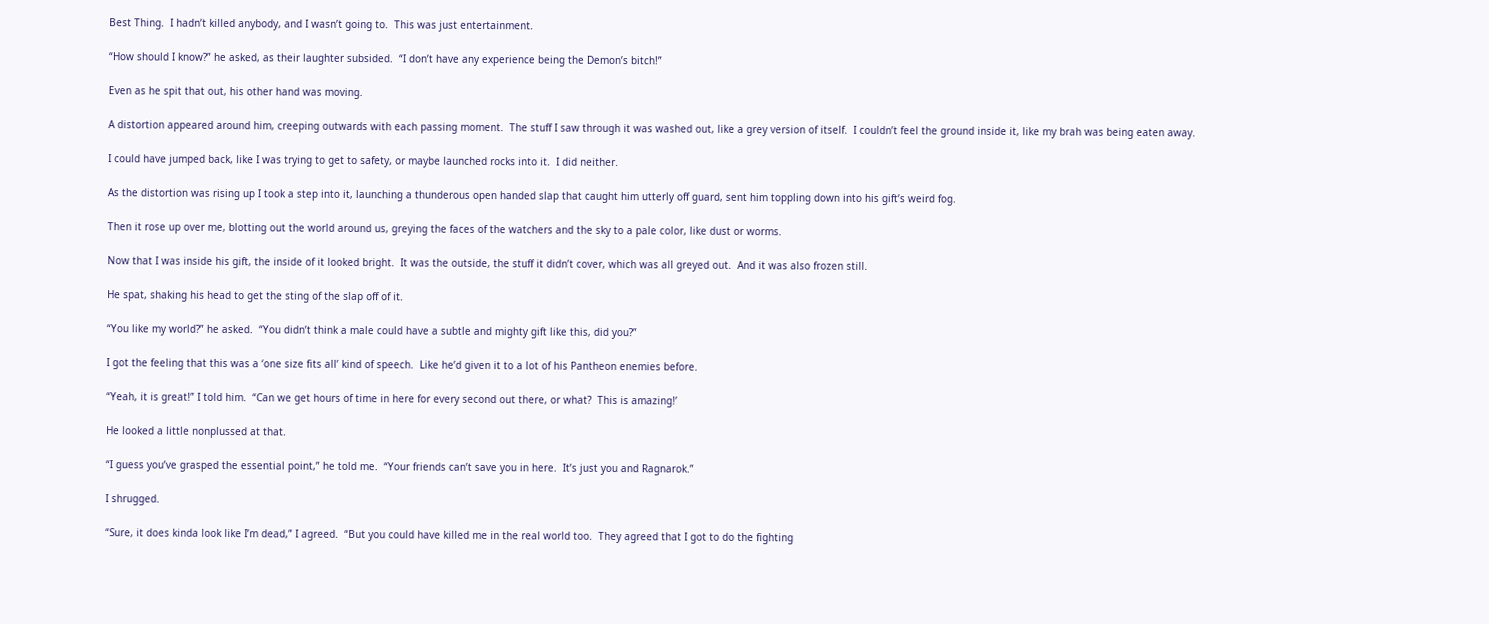Best Thing.  I hadn’t killed anybody, and I wasn’t going to.  This was just entertainment.

“How should I know?” he asked, as their laughter subsided.  “I don’t have any experience being the Demon’s bitch!”

Even as he spit that out, his other hand was moving.

A distortion appeared around him, creeping outwards with each passing moment.  The stuff I saw through it was washed out, like a grey version of itself.  I couldn’t feel the ground inside it, like my brah was being eaten away.

I could have jumped back, like I was trying to get to safety, or maybe launched rocks into it.  I did neither.

As the distortion was rising up I took a step into it, launching a thunderous open handed slap that caught him utterly off guard, sent him toppling down into his gift’s weird fog.

Then it rose up over me, blotting out the world around us, greying the faces of the watchers and the sky to a pale color, like dust or worms.

Now that I was inside his gift, the inside of it looked bright.  It was the outside, the stuff it didn’t cover, which was all greyed out.  And it was also frozen still.

He spat, shaking his head to get the sting of the slap off of it.

“You like my world?” he asked.  “You didn’t think a male could have a subtle and mighty gift like this, did you?”

I got the feeling that this was a ‘one size fits all’ kind of speech.  Like he’d given it to a lot of his Pantheon enemies before.

“Yeah, it is great!” I told him.  “Can we get hours of time in here for every second out there, or what?  This is amazing!’

He looked a little nonplussed at that.

“I guess you’ve grasped the essential point,” he told me.  “Your friends can’t save you in here.  It’s just you and Ragnarok.”

I shrugged.

“Sure, it does kinda look like I’m dead,” I agreed.  “But you could have killed me in the real world too.  They agreed that I got to do the fighting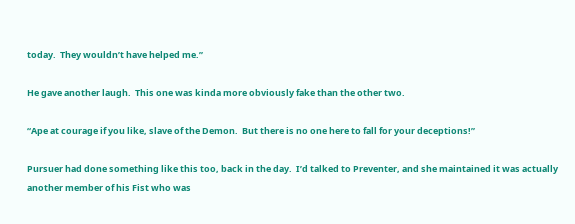today.  They wouldn’t have helped me.”

He gave another laugh.  This one was kinda more obviously fake than the other two.

“Ape at courage if you like, slave of the Demon.  But there is no one here to fall for your deceptions!”

Pursuer had done something like this too, back in the day.  I’d talked to Preventer, and she maintained it was actually another member of his Fist who was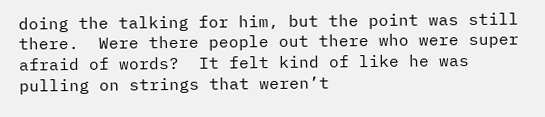doing the talking for him, but the point was still there.  Were there people out there who were super afraid of words?  It felt kind of like he was pulling on strings that weren’t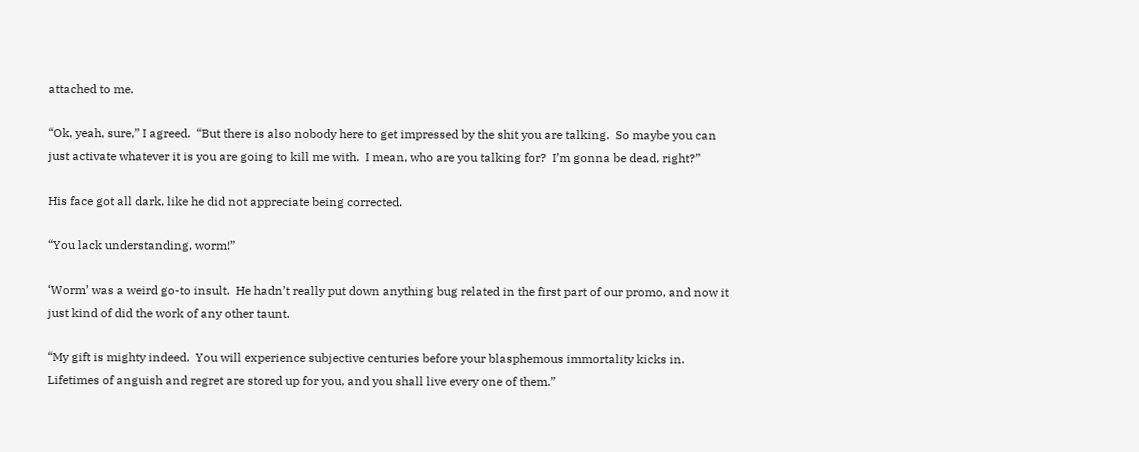attached to me.

“Ok, yeah, sure,” I agreed.  “But there is also nobody here to get impressed by the shit you are talking.  So maybe you can just activate whatever it is you are going to kill me with.  I mean, who are you talking for?  I’m gonna be dead, right?”

His face got all dark, like he did not appreciate being corrected.

“You lack understanding, worm!”

‘Worm’ was a weird go-to insult.  He hadn’t really put down anything bug related in the first part of our promo, and now it just kind of did the work of any other taunt.

“My gift is mighty indeed.  You will experience subjective centuries before your blasphemous immortality kicks in.  Lifetimes of anguish and regret are stored up for you, and you shall live every one of them.”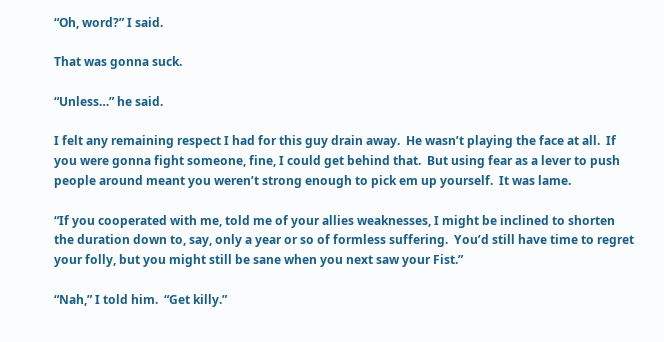“Oh, word?” I said.

That was gonna suck.

“Unless…” he said.

I felt any remaining respect I had for this guy drain away.  He wasn’t playing the face at all.  If you were gonna fight someone, fine, I could get behind that.  But using fear as a lever to push people around meant you weren’t strong enough to pick em up yourself.  It was lame.

“If you cooperated with me, told me of your allies weaknesses, I might be inclined to shorten the duration down to, say, only a year or so of formless suffering.  You’d still have time to regret your folly, but you might still be sane when you next saw your Fist.”

“Nah,” I told him.  “Get killy.”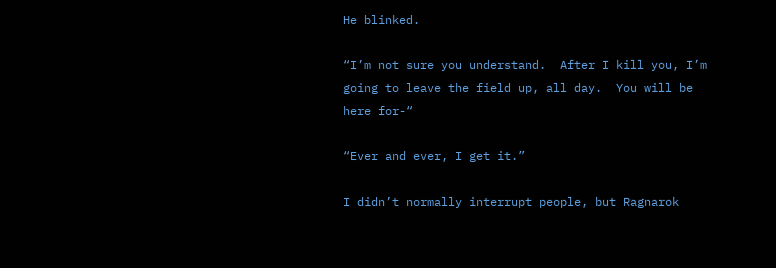He blinked.

“I’m not sure you understand.  After I kill you, I’m going to leave the field up, all day.  You will be here for-“

“Ever and ever, I get it.”

I didn’t normally interrupt people, but Ragnarok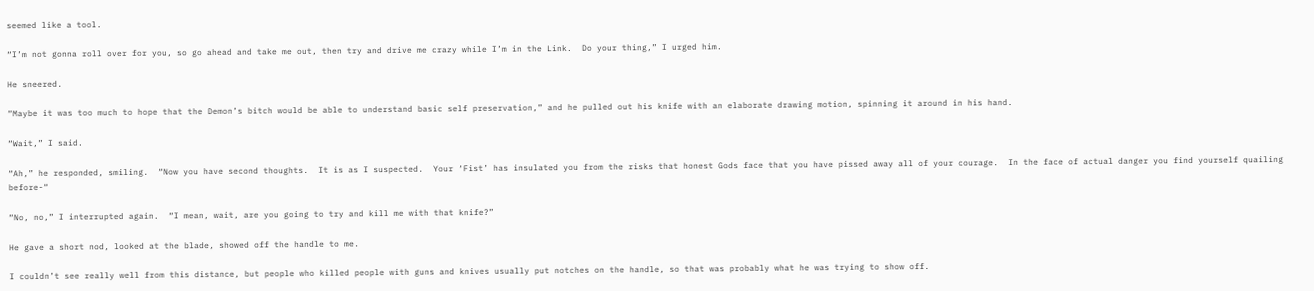seemed like a tool.

“I’m not gonna roll over for you, so go ahead and take me out, then try and drive me crazy while I’m in the Link.  Do your thing,” I urged him.

He sneered.

“Maybe it was too much to hope that the Demon’s bitch would be able to understand basic self preservation,” and he pulled out his knife with an elaborate drawing motion, spinning it around in his hand.

“Wait,” I said.

“Ah,” he responded, smiling.  “Now you have second thoughts.  It is as I suspected.  Your ‘Fist’ has insulated you from the risks that honest Gods face that you have pissed away all of your courage.  In the face of actual danger you find yourself quailing before-“

“No, no,” I interrupted again.  “I mean, wait, are you going to try and kill me with that knife?”

He gave a short nod, looked at the blade, showed off the handle to me.

I couldn’t see really well from this distance, but people who killed people with guns and knives usually put notches on the handle, so that was probably what he was trying to show off.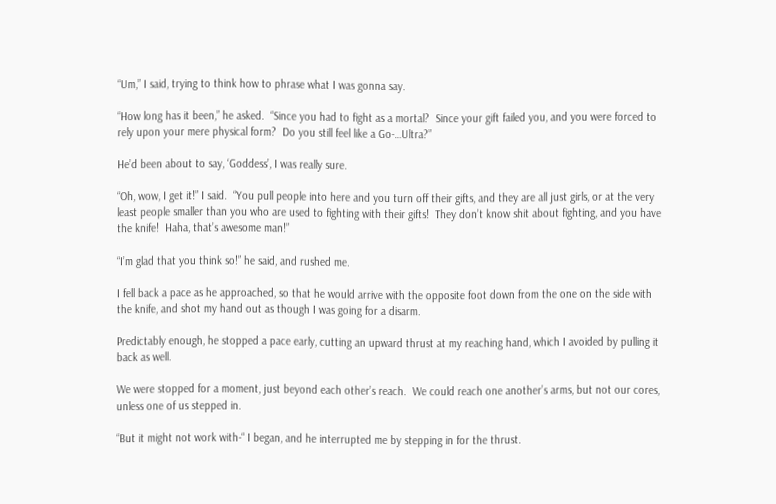“Um,” I said, trying to think how to phrase what I was gonna say.

“How long has it been,” he asked.  “Since you had to fight as a mortal?  Since your gift failed you, and you were forced to rely upon your mere physical form?  Do you still feel like a Go-…Ultra?”

He’d been about to say, ‘Goddess’, I was really sure.

“Oh, wow, I get it!” I said.  “You pull people into here and you turn off their gifts, and they are all just girls, or at the very least people smaller than you who are used to fighting with their gifts!  They don’t know shit about fighting, and you have the knife!  Haha, that’s awesome man!”

“I’m glad that you think so!” he said, and rushed me.

I fell back a pace as he approached, so that he would arrive with the opposite foot down from the one on the side with the knife, and shot my hand out as though I was going for a disarm.

Predictably enough, he stopped a pace early, cutting an upward thrust at my reaching hand, which I avoided by pulling it back as well.

We were stopped for a moment, just beyond each other’s reach.  We could reach one another’s arms, but not our cores, unless one of us stepped in.

“But it might not work with-“ I began, and he interrupted me by stepping in for the thrust.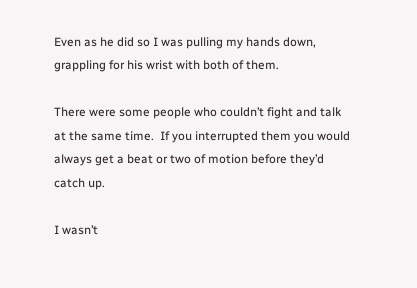Even as he did so I was pulling my hands down, grappling for his wrist with both of them.

There were some people who couldn’t fight and talk at the same time.  If you interrupted them you would always get a beat or two of motion before they’d catch up.

I wasn’t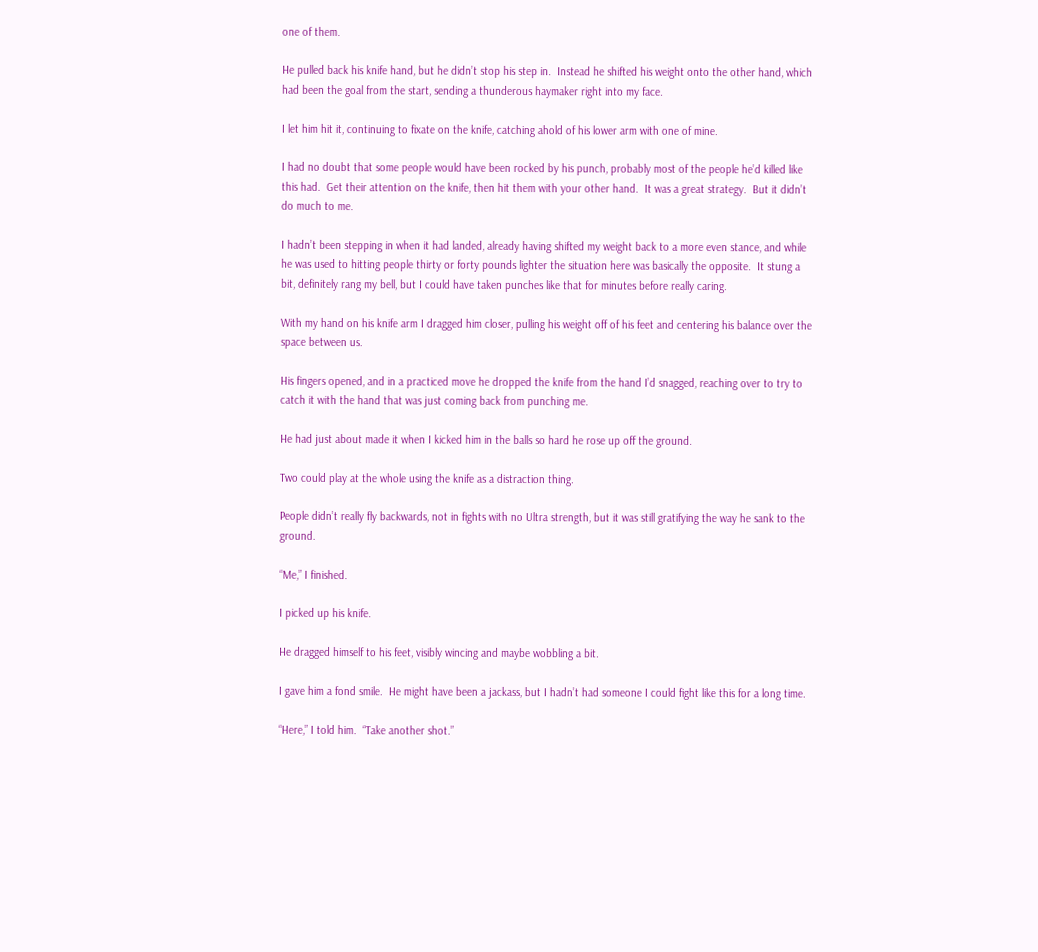one of them.

He pulled back his knife hand, but he didn’t stop his step in.  Instead he shifted his weight onto the other hand, which had been the goal from the start, sending a thunderous haymaker right into my face.

I let him hit it, continuing to fixate on the knife, catching ahold of his lower arm with one of mine.

I had no doubt that some people would have been rocked by his punch, probably most of the people he’d killed like this had.  Get their attention on the knife, then hit them with your other hand.  It was a great strategy.  But it didn’t do much to me.

I hadn’t been stepping in when it had landed, already having shifted my weight back to a more even stance, and while he was used to hitting people thirty or forty pounds lighter the situation here was basically the opposite.  It stung a bit, definitely rang my bell, but I could have taken punches like that for minutes before really caring.

With my hand on his knife arm I dragged him closer, pulling his weight off of his feet and centering his balance over the space between us.

His fingers opened, and in a practiced move he dropped the knife from the hand I’d snagged, reaching over to try to catch it with the hand that was just coming back from punching me.

He had just about made it when I kicked him in the balls so hard he rose up off the ground.

Two could play at the whole using the knife as a distraction thing.

People didn’t really fly backwards, not in fights with no Ultra strength, but it was still gratifying the way he sank to the ground.

“Me,” I finished.

I picked up his knife.

He dragged himself to his feet, visibly wincing and maybe wobbling a bit.

I gave him a fond smile.  He might have been a jackass, but I hadn’t had someone I could fight like this for a long time.

“Here,” I told him.  “Take another shot.”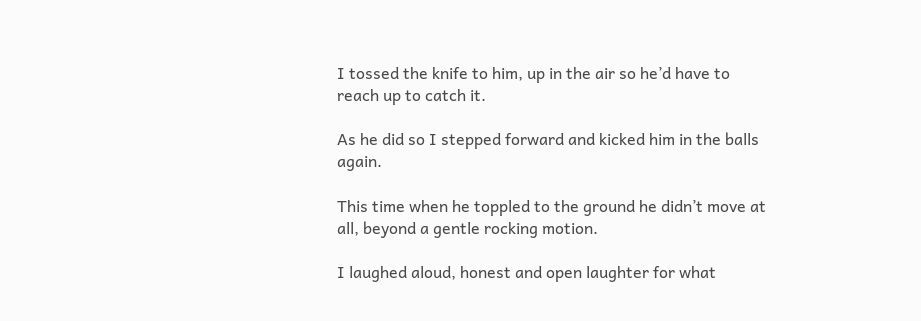I tossed the knife to him, up in the air so he’d have to reach up to catch it.

As he did so I stepped forward and kicked him in the balls again.

This time when he toppled to the ground he didn’t move at all, beyond a gentle rocking motion.

I laughed aloud, honest and open laughter for what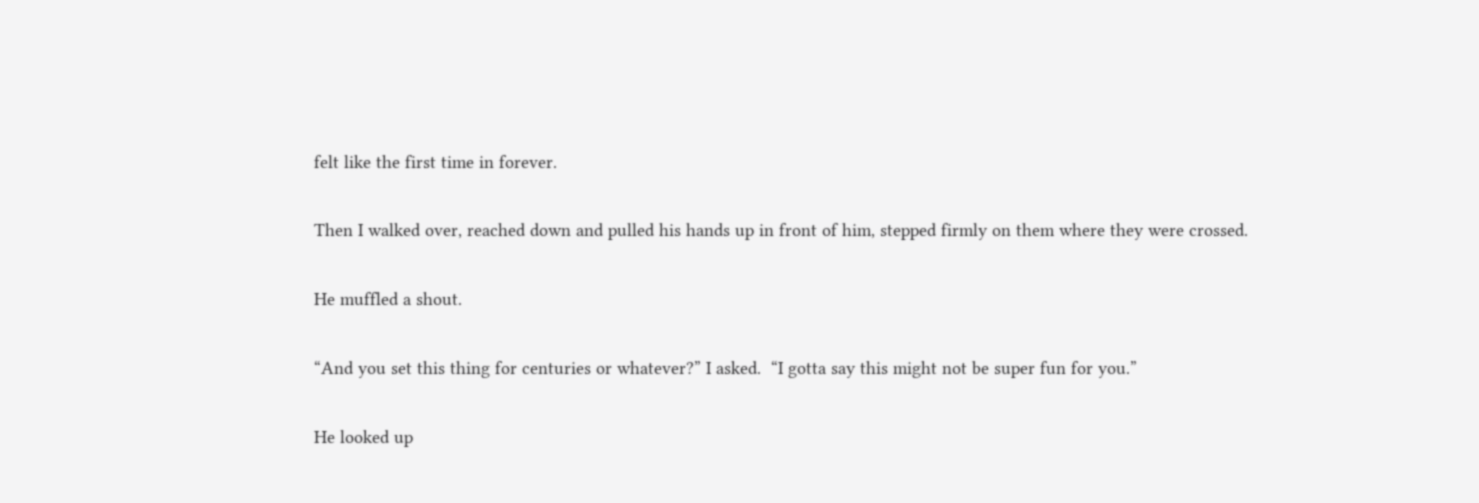felt like the first time in forever.

Then I walked over, reached down and pulled his hands up in front of him, stepped firmly on them where they were crossed.

He muffled a shout.

“And you set this thing for centuries or whatever?” I asked.  “I gotta say this might not be super fun for you.”

He looked up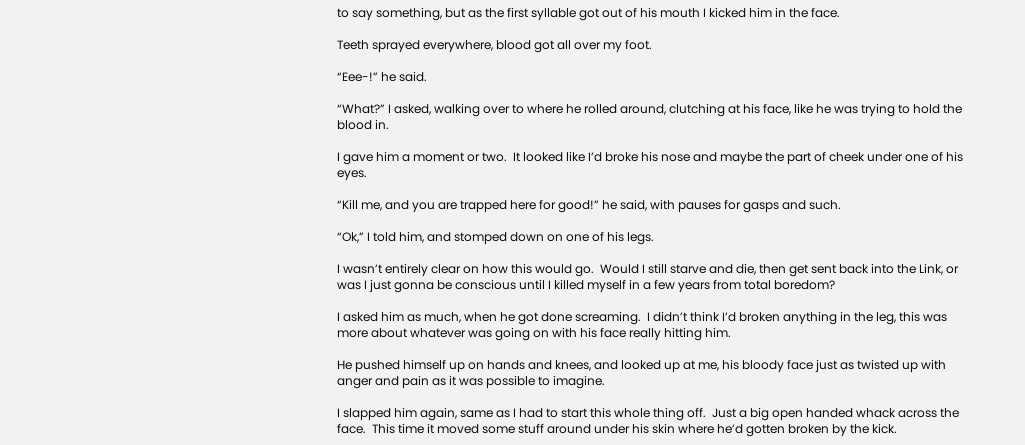to say something, but as the first syllable got out of his mouth I kicked him in the face.

Teeth sprayed everywhere, blood got all over my foot.

“Eee-!” he said.

“What?” I asked, walking over to where he rolled around, clutching at his face, like he was trying to hold the blood in.

I gave him a moment or two.  It looked like I’d broke his nose and maybe the part of cheek under one of his eyes.

“Kill me, and you are trapped here for good!” he said, with pauses for gasps and such.

“Ok,” I told him, and stomped down on one of his legs.

I wasn’t entirely clear on how this would go.  Would I still starve and die, then get sent back into the Link, or was I just gonna be conscious until I killed myself in a few years from total boredom?

I asked him as much, when he got done screaming.  I didn’t think I’d broken anything in the leg, this was more about whatever was going on with his face really hitting him.

He pushed himself up on hands and knees, and looked up at me, his bloody face just as twisted up with anger and pain as it was possible to imagine.

I slapped him again, same as I had to start this whole thing off.  Just a big open handed whack across the face.  This time it moved some stuff around under his skin where he’d gotten broken by the kick.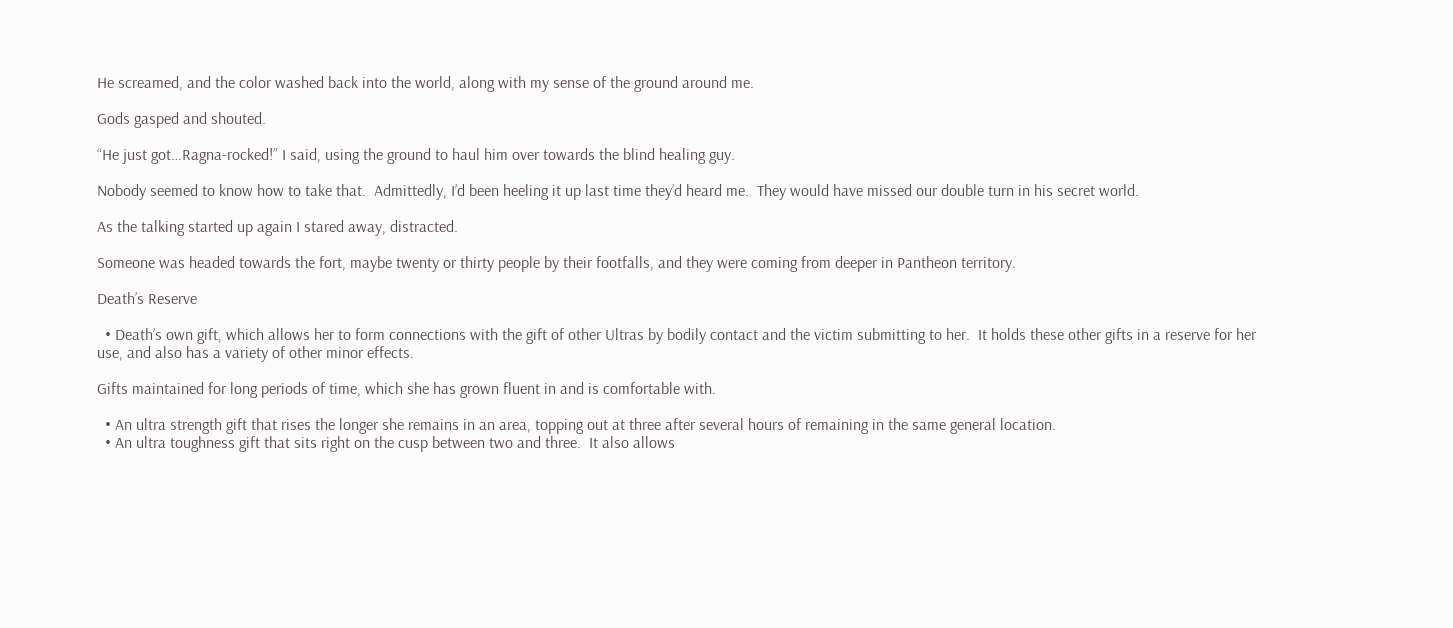He screamed, and the color washed back into the world, along with my sense of the ground around me.

Gods gasped and shouted.

“He just got…Ragna-rocked!” I said, using the ground to haul him over towards the blind healing guy.

Nobody seemed to know how to take that.  Admittedly, I’d been heeling it up last time they’d heard me.  They would have missed our double turn in his secret world.

As the talking started up again I stared away, distracted.

Someone was headed towards the fort, maybe twenty or thirty people by their footfalls, and they were coming from deeper in Pantheon territory.

Death’s Reserve

  • Death’s own gift, which allows her to form connections with the gift of other Ultras by bodily contact and the victim submitting to her.  It holds these other gifts in a reserve for her use, and also has a variety of other minor effects.

Gifts maintained for long periods of time, which she has grown fluent in and is comfortable with.

  • An ultra strength gift that rises the longer she remains in an area, topping out at three after several hours of remaining in the same general location.
  • An ultra toughness gift that sits right on the cusp between two and three.  It also allows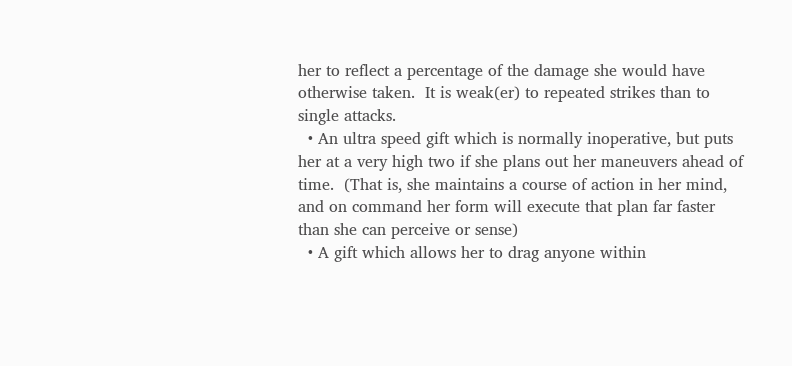her to reflect a percentage of the damage she would have otherwise taken.  It is weak(er) to repeated strikes than to single attacks.
  • An ultra speed gift which is normally inoperative, but puts her at a very high two if she plans out her maneuvers ahead of time.  (That is, she maintains a course of action in her mind, and on command her form will execute that plan far faster than she can perceive or sense)
  • A gift which allows her to drag anyone within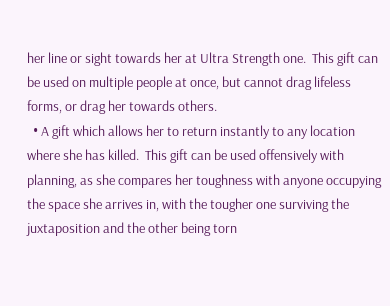her line or sight towards her at Ultra Strength one.  This gift can be used on multiple people at once, but cannot drag lifeless forms, or drag her towards others.
  • A gift which allows her to return instantly to any location where she has killed.  This gift can be used offensively with planning, as she compares her toughness with anyone occupying the space she arrives in, with the tougher one surviving the juxtaposition and the other being torn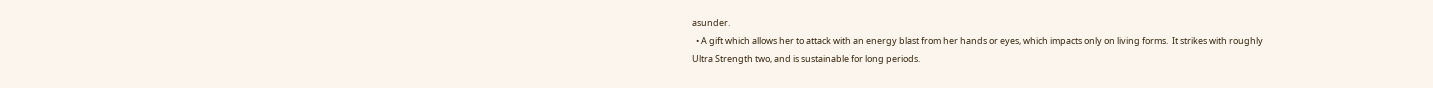asunder.
  • A gift which allows her to attack with an energy blast from her hands or eyes, which impacts only on living forms.  It strikes with roughly Ultra Strength two, and is sustainable for long periods.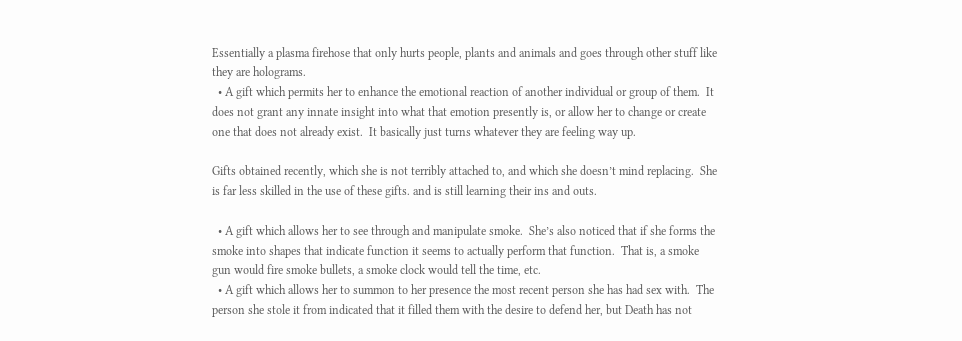Essentially a plasma firehose that only hurts people, plants and animals and goes through other stuff like they are holograms.
  • A gift which permits her to enhance the emotional reaction of another individual or group of them.  It does not grant any innate insight into what that emotion presently is, or allow her to change or create one that does not already exist.  It basically just turns whatever they are feeling way up.

Gifts obtained recently, which she is not terribly attached to, and which she doesn’t mind replacing.  She is far less skilled in the use of these gifts. and is still learning their ins and outs.

  • A gift which allows her to see through and manipulate smoke.  She’s also noticed that if she forms the smoke into shapes that indicate function it seems to actually perform that function.  That is, a smoke gun would fire smoke bullets, a smoke clock would tell the time, etc.
  • A gift which allows her to summon to her presence the most recent person she has had sex with.  The person she stole it from indicated that it filled them with the desire to defend her, but Death has not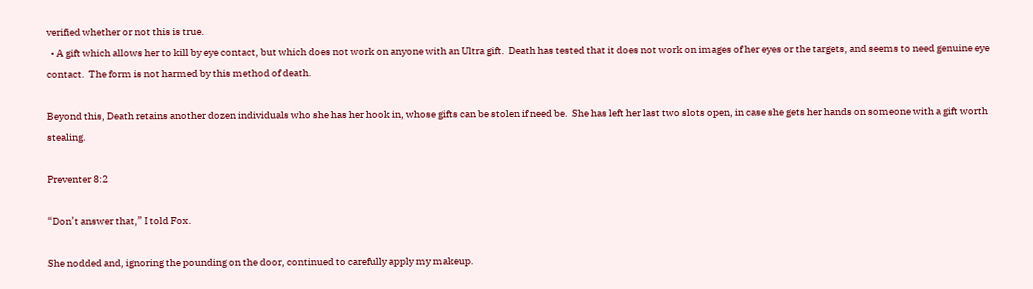verified whether or not this is true.
  • A gift which allows her to kill by eye contact, but which does not work on anyone with an Ultra gift.  Death has tested that it does not work on images of her eyes or the targets, and seems to need genuine eye contact.  The form is not harmed by this method of death.

Beyond this, Death retains another dozen individuals who she has her hook in, whose gifts can be stolen if need be.  She has left her last two slots open, in case she gets her hands on someone with a gift worth stealing.

Preventer 8:2

“Don’t answer that,” I told Fox.

She nodded and, ignoring the pounding on the door, continued to carefully apply my makeup.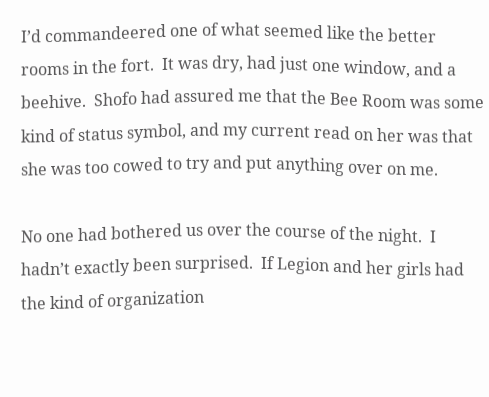I’d commandeered one of what seemed like the better rooms in the fort.  It was dry, had just one window, and a beehive.  Shofo had assured me that the Bee Room was some kind of status symbol, and my current read on her was that she was too cowed to try and put anything over on me.

No one had bothered us over the course of the night.  I hadn’t exactly been surprised.  If Legion and her girls had the kind of organization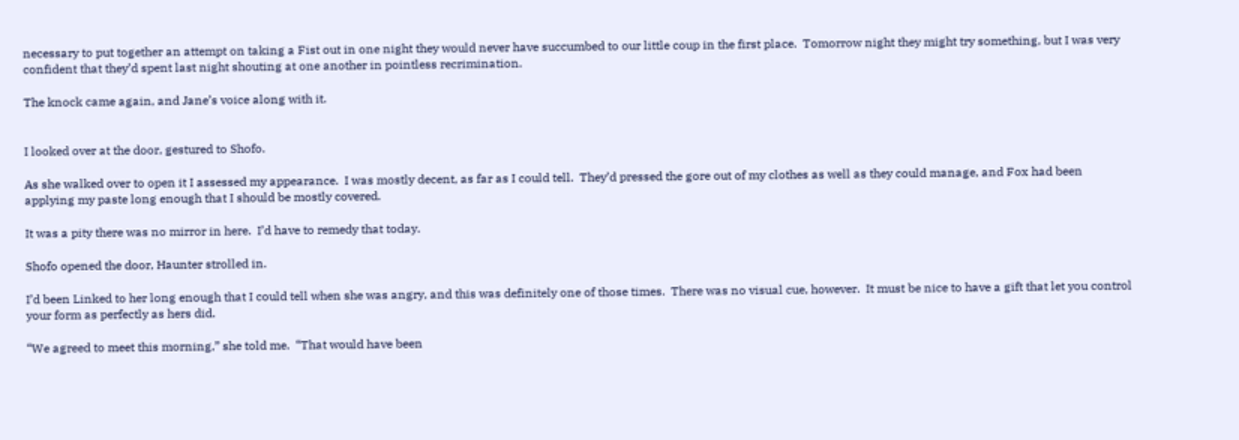necessary to put together an attempt on taking a Fist out in one night they would never have succumbed to our little coup in the first place.  Tomorrow night they might try something, but I was very confident that they’d spent last night shouting at one another in pointless recrimination.

The knock came again, and Jane’s voice along with it.


I looked over at the door, gestured to Shofo.

As she walked over to open it I assessed my appearance.  I was mostly decent, as far as I could tell.  They’d pressed the gore out of my clothes as well as they could manage, and Fox had been applying my paste long enough that I should be mostly covered.

It was a pity there was no mirror in here.  I’d have to remedy that today.

Shofo opened the door, Haunter strolled in.

I’d been Linked to her long enough that I could tell when she was angry, and this was definitely one of those times.  There was no visual cue, however.  It must be nice to have a gift that let you control your form as perfectly as hers did.

“We agreed to meet this morning,” she told me.  “That would have been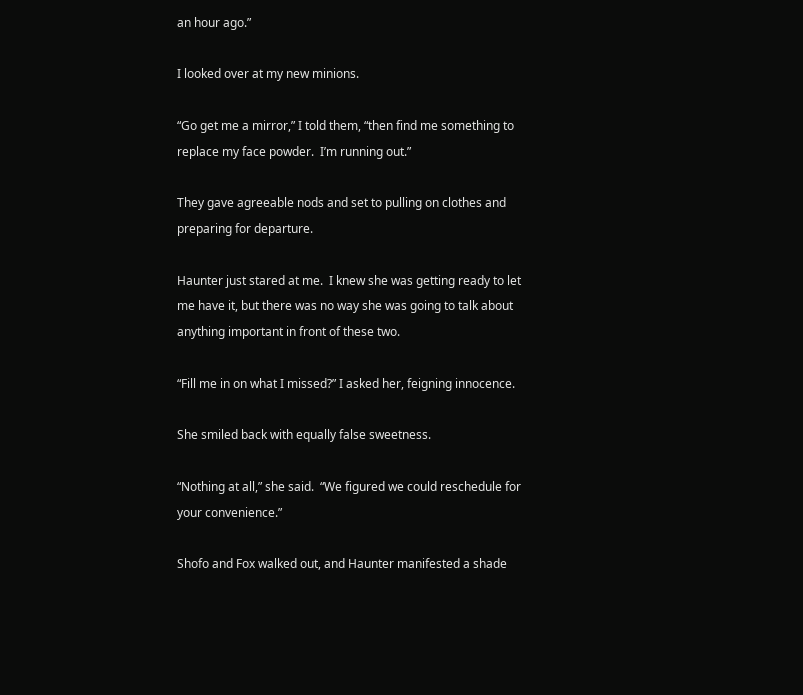an hour ago.”

I looked over at my new minions.

“Go get me a mirror,” I told them, “then find me something to replace my face powder.  I’m running out.”

They gave agreeable nods and set to pulling on clothes and preparing for departure.

Haunter just stared at me.  I knew she was getting ready to let me have it, but there was no way she was going to talk about anything important in front of these two.

“Fill me in on what I missed?” I asked her, feigning innocence.

She smiled back with equally false sweetness.

“Nothing at all,” she said.  “We figured we could reschedule for your convenience.”

Shofo and Fox walked out, and Haunter manifested a shade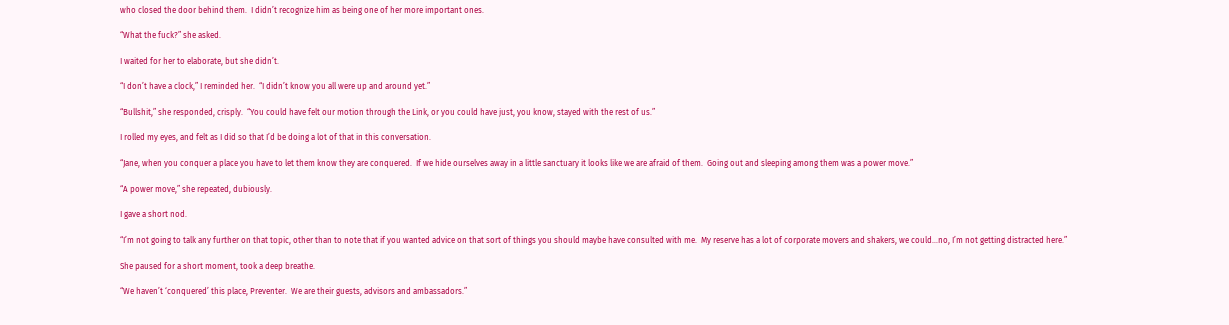who closed the door behind them.  I didn’t recognize him as being one of her more important ones.

“What the fuck?” she asked.

I waited for her to elaborate, but she didn’t.

“I don’t have a clock,” I reminded her.  “I didn’t know you all were up and around yet.”

“Bullshit,” she responded, crisply.  “You could have felt our motion through the Link, or you could have just, you know, stayed with the rest of us.”

I rolled my eyes, and felt as I did so that I’d be doing a lot of that in this conversation.

“Jane, when you conquer a place you have to let them know they are conquered.  If we hide ourselves away in a little sanctuary it looks like we are afraid of them.  Going out and sleeping among them was a power move.”

“A power move,” she repeated, dubiously.

I gave a short nod.

“I’m not going to talk any further on that topic, other than to note that if you wanted advice on that sort of things you should maybe have consulted with me.  My reserve has a lot of corporate movers and shakers, we could…no, I’m not getting distracted here.”

She paused for a short moment, took a deep breathe.

“We haven’t ‘conquered’ this place, Preventer.  We are their guests, advisors and ambassadors.”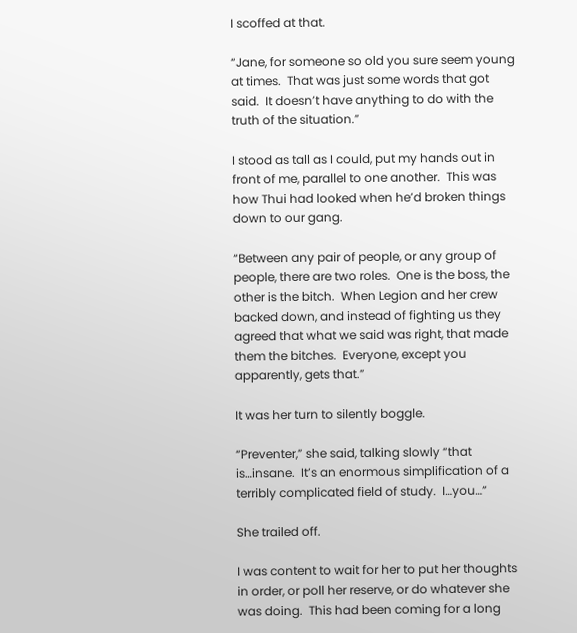I scoffed at that.

“Jane, for someone so old you sure seem young at times.  That was just some words that got said.  It doesn’t have anything to do with the truth of the situation.”

I stood as tall as I could, put my hands out in front of me, parallel to one another.  This was how Thui had looked when he’d broken things down to our gang.

“Between any pair of people, or any group of people, there are two roles.  One is the boss, the other is the bitch.  When Legion and her crew backed down, and instead of fighting us they agreed that what we said was right, that made them the bitches.  Everyone, except you apparently, gets that.”

It was her turn to silently boggle.

“Preventer,” she said, talking slowly “that is…insane.  It’s an enormous simplification of a terribly complicated field of study.  I…you…”

She trailed off.

I was content to wait for her to put her thoughts in order, or poll her reserve, or do whatever she was doing.  This had been coming for a long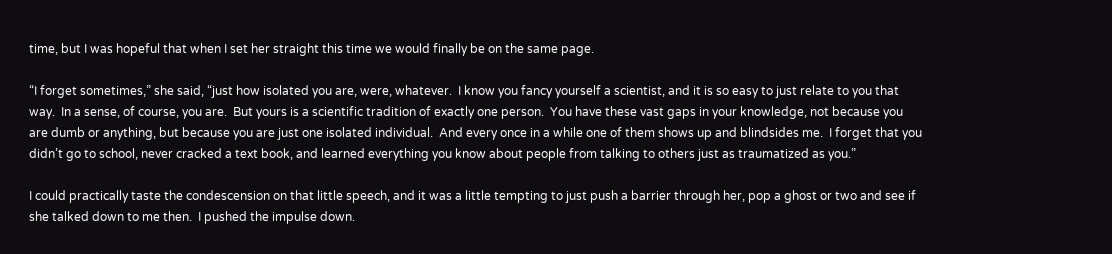time, but I was hopeful that when I set her straight this time we would finally be on the same page.

“I forget sometimes,” she said, “just how isolated you are, were, whatever.  I know you fancy yourself a scientist, and it is so easy to just relate to you that way.  In a sense, of course, you are.  But yours is a scientific tradition of exactly one person.  You have these vast gaps in your knowledge, not because you are dumb or anything, but because you are just one isolated individual.  And every once in a while one of them shows up and blindsides me.  I forget that you didn’t go to school, never cracked a text book, and learned everything you know about people from talking to others just as traumatized as you.”

I could practically taste the condescension on that little speech, and it was a little tempting to just push a barrier through her, pop a ghost or two and see if she talked down to me then.  I pushed the impulse down.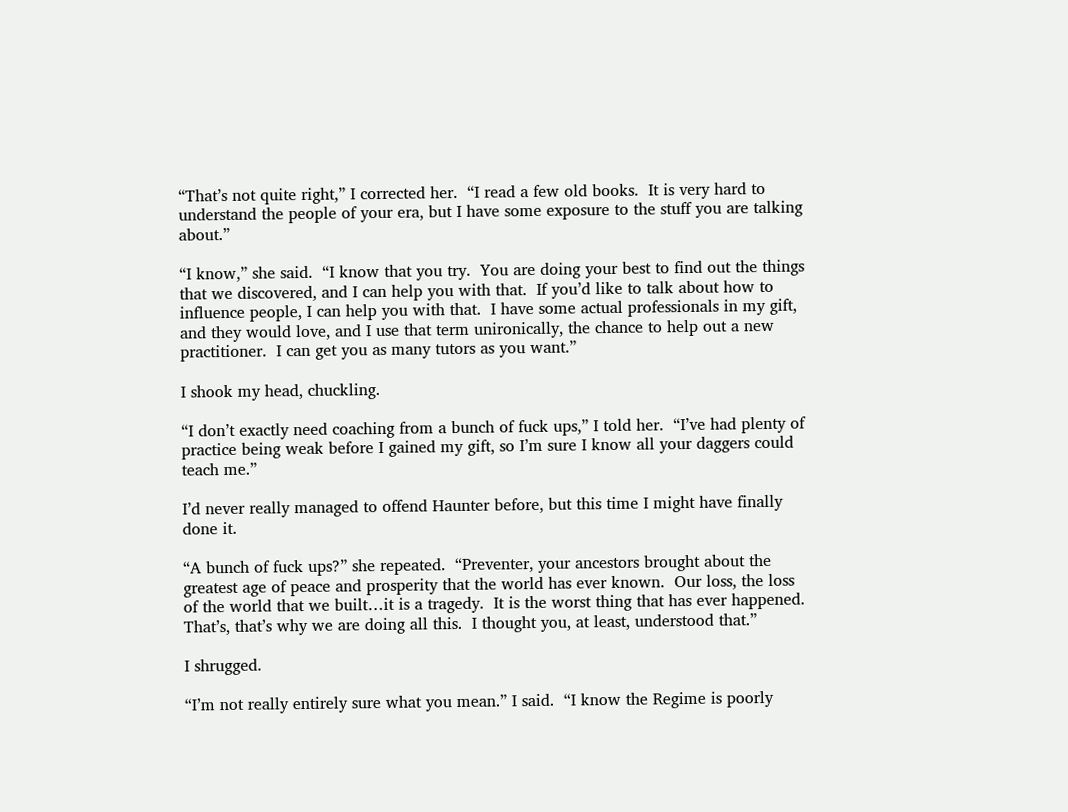“That’s not quite right,” I corrected her.  “I read a few old books.  It is very hard to understand the people of your era, but I have some exposure to the stuff you are talking about.”

“I know,” she said.  “I know that you try.  You are doing your best to find out the things that we discovered, and I can help you with that.  If you’d like to talk about how to influence people, I can help you with that.  I have some actual professionals in my gift, and they would love, and I use that term unironically, the chance to help out a new practitioner.  I can get you as many tutors as you want.”

I shook my head, chuckling.

“I don’t exactly need coaching from a bunch of fuck ups,” I told her.  “I’ve had plenty of practice being weak before I gained my gift, so I’m sure I know all your daggers could teach me.”

I’d never really managed to offend Haunter before, but this time I might have finally done it.

“A bunch of fuck ups?” she repeated.  “Preventer, your ancestors brought about the greatest age of peace and prosperity that the world has ever known.  Our loss, the loss of the world that we built…it is a tragedy.  It is the worst thing that has ever happened.  That’s, that’s why we are doing all this.  I thought you, at least, understood that.”

I shrugged.

“I’m not really entirely sure what you mean.” I said.  “I know the Regime is poorly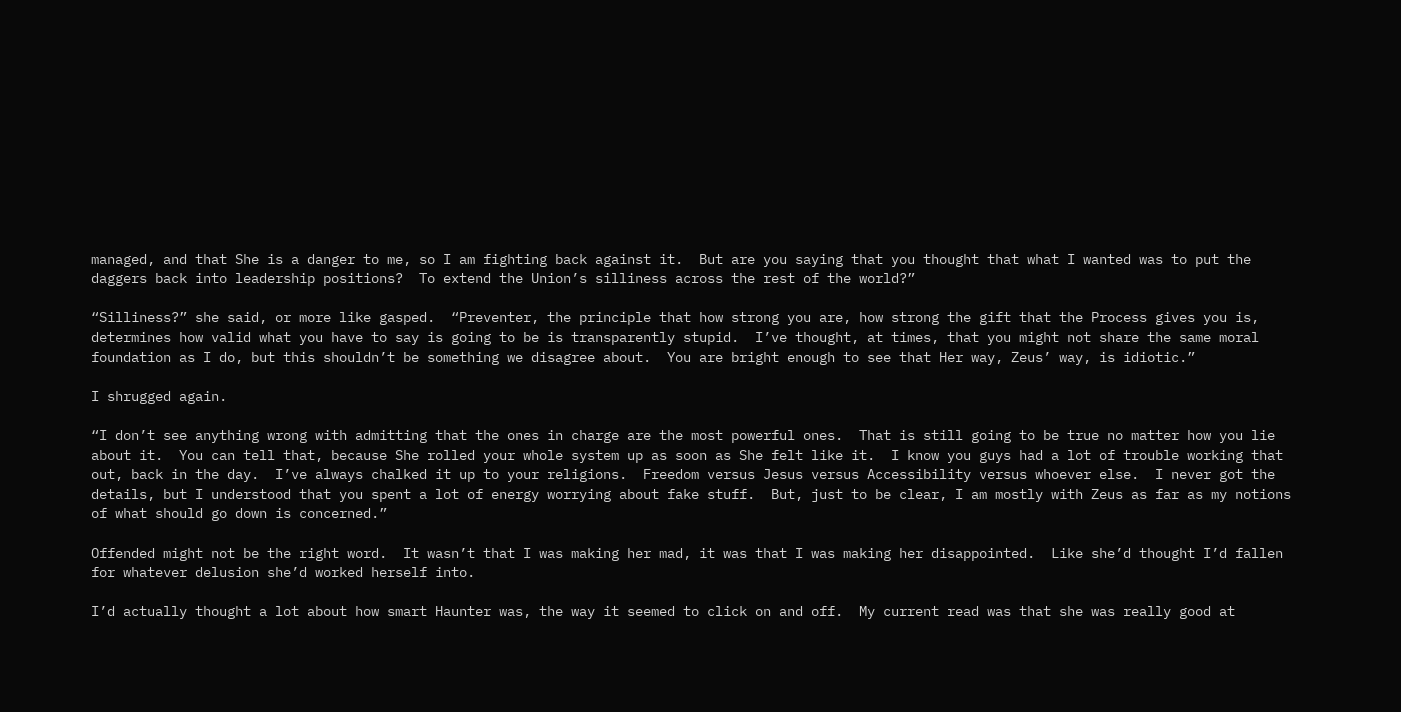managed, and that She is a danger to me, so I am fighting back against it.  But are you saying that you thought that what I wanted was to put the daggers back into leadership positions?  To extend the Union’s silliness across the rest of the world?”

“Silliness?” she said, or more like gasped.  “Preventer, the principle that how strong you are, how strong the gift that the Process gives you is, determines how valid what you have to say is going to be is transparently stupid.  I’ve thought, at times, that you might not share the same moral foundation as I do, but this shouldn’t be something we disagree about.  You are bright enough to see that Her way, Zeus’ way, is idiotic.”

I shrugged again.

“I don’t see anything wrong with admitting that the ones in charge are the most powerful ones.  That is still going to be true no matter how you lie about it.  You can tell that, because She rolled your whole system up as soon as She felt like it.  I know you guys had a lot of trouble working that out, back in the day.  I’ve always chalked it up to your religions.  Freedom versus Jesus versus Accessibility versus whoever else.  I never got the details, but I understood that you spent a lot of energy worrying about fake stuff.  But, just to be clear, I am mostly with Zeus as far as my notions of what should go down is concerned.”

Offended might not be the right word.  It wasn’t that I was making her mad, it was that I was making her disappointed.  Like she’d thought I’d fallen for whatever delusion she’d worked herself into.

I’d actually thought a lot about how smart Haunter was, the way it seemed to click on and off.  My current read was that she was really good at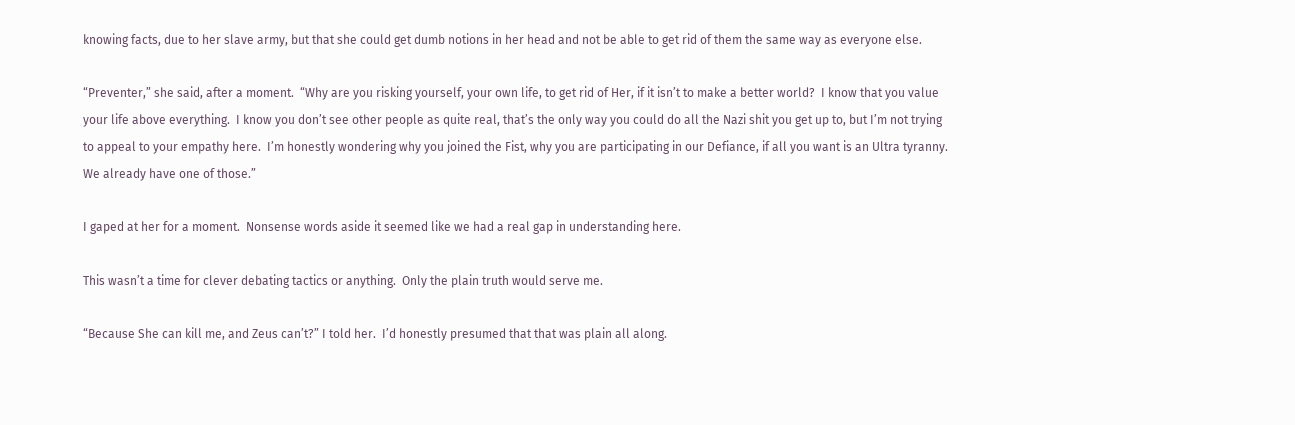knowing facts, due to her slave army, but that she could get dumb notions in her head and not be able to get rid of them the same way as everyone else.

“Preventer,” she said, after a moment.  “Why are you risking yourself, your own life, to get rid of Her, if it isn’t to make a better world?  I know that you value your life above everything.  I know you don’t see other people as quite real, that’s the only way you could do all the Nazi shit you get up to, but I’m not trying to appeal to your empathy here.  I’m honestly wondering why you joined the Fist, why you are participating in our Defiance, if all you want is an Ultra tyranny.  We already have one of those.”

I gaped at her for a moment.  Nonsense words aside it seemed like we had a real gap in understanding here.

This wasn’t a time for clever debating tactics or anything.  Only the plain truth would serve me.

“Because She can kill me, and Zeus can’t?” I told her.  I’d honestly presumed that that was plain all along.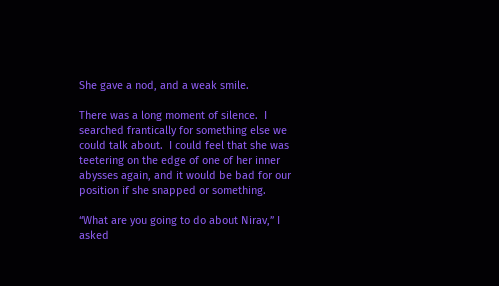She gave a nod, and a weak smile.

There was a long moment of silence.  I searched frantically for something else we could talk about.  I could feel that she was teetering on the edge of one of her inner abysses again, and it would be bad for our position if she snapped or something.

“What are you going to do about Nirav,” I asked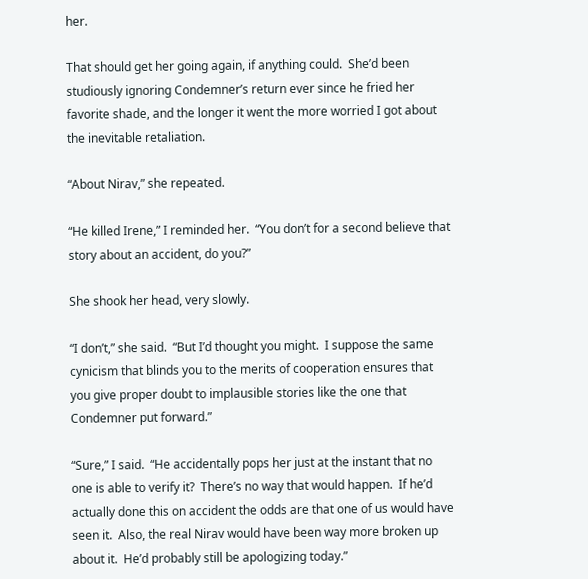her.

That should get her going again, if anything could.  She’d been studiously ignoring Condemner’s return ever since he fried her favorite shade, and the longer it went the more worried I got about the inevitable retaliation.

“About Nirav,” she repeated.

“He killed Irene,” I reminded her.  “You don’t for a second believe that story about an accident, do you?”

She shook her head, very slowly.

“I don’t,” she said.  “But I’d thought you might.  I suppose the same cynicism that blinds you to the merits of cooperation ensures that you give proper doubt to implausible stories like the one that Condemner put forward.”

“Sure,” I said.  “He accidentally pops her just at the instant that no one is able to verify it?  There’s no way that would happen.  If he’d actually done this on accident the odds are that one of us would have seen it.  Also, the real Nirav would have been way more broken up about it.  He’d probably still be apologizing today.”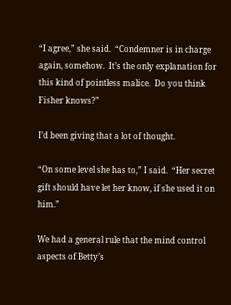“I agree,” she said.  “Condemner is in charge again, somehow.  It’s the only explanation for this kind of pointless malice.  Do you think Fisher knows?”

I’d been giving that a lot of thought.

“On some level she has to,” I said.  “Her secret gift should have let her know, if she used it on him.”

We had a general rule that the mind control aspects of Betty’s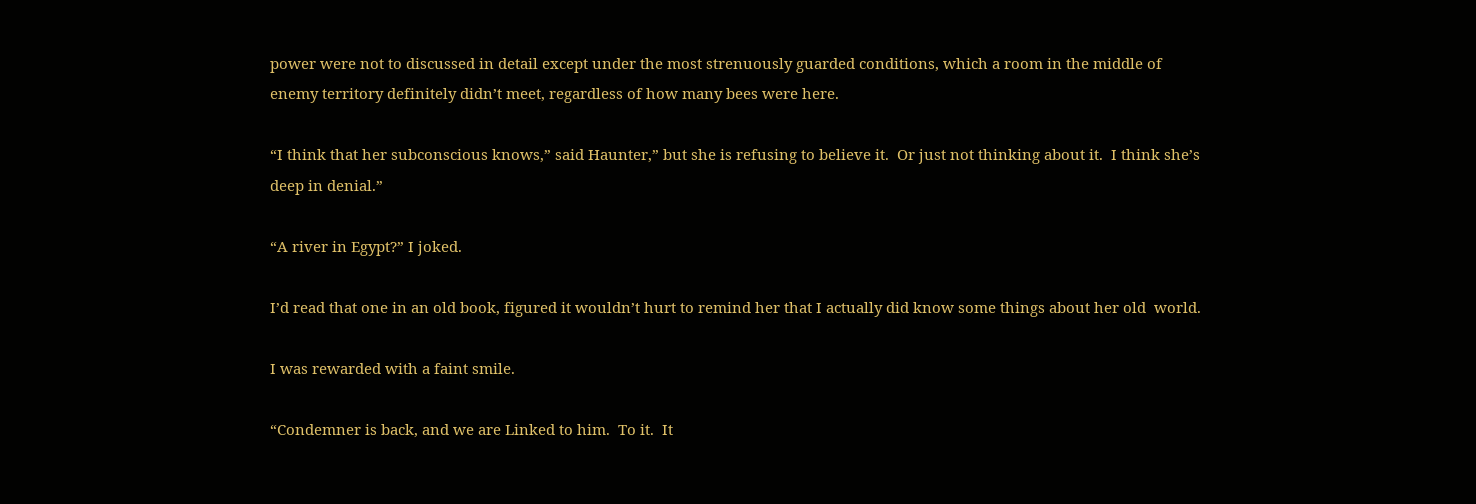power were not to discussed in detail except under the most strenuously guarded conditions, which a room in the middle of enemy territory definitely didn’t meet, regardless of how many bees were here.

“I think that her subconscious knows,” said Haunter,” but she is refusing to believe it.  Or just not thinking about it.  I think she’s deep in denial.”

“A river in Egypt?” I joked.

I’d read that one in an old book, figured it wouldn’t hurt to remind her that I actually did know some things about her old  world.

I was rewarded with a faint smile.

“Condemner is back, and we are Linked to him.  To it.  It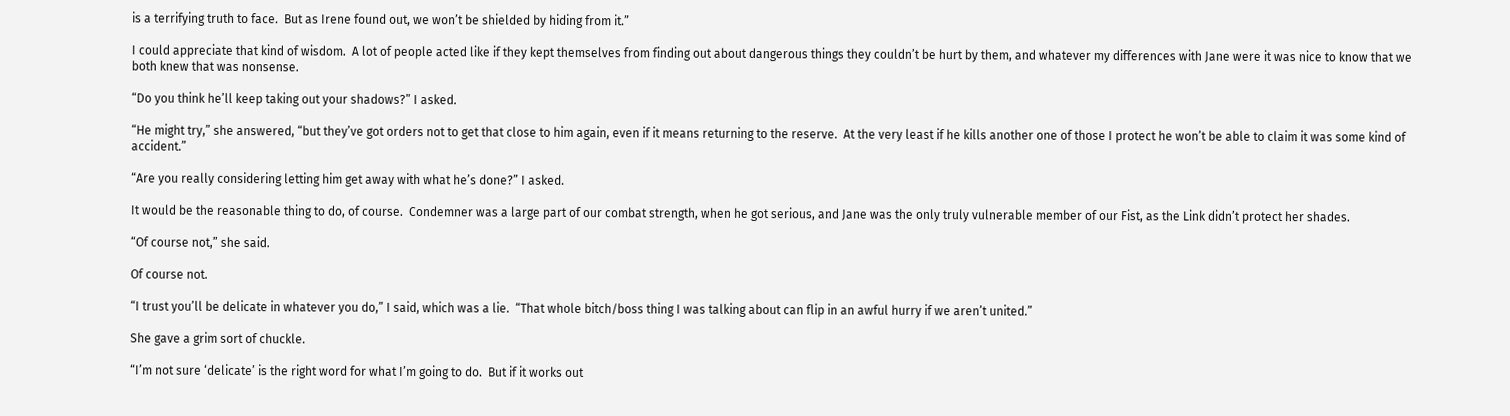is a terrifying truth to face.  But as Irene found out, we won’t be shielded by hiding from it.”

I could appreciate that kind of wisdom.  A lot of people acted like if they kept themselves from finding out about dangerous things they couldn’t be hurt by them, and whatever my differences with Jane were it was nice to know that we both knew that was nonsense.

“Do you think he’ll keep taking out your shadows?” I asked.

“He might try,” she answered, “but they’ve got orders not to get that close to him again, even if it means returning to the reserve.  At the very least if he kills another one of those I protect he won’t be able to claim it was some kind of accident.”

“Are you really considering letting him get away with what he’s done?” I asked.

It would be the reasonable thing to do, of course.  Condemner was a large part of our combat strength, when he got serious, and Jane was the only truly vulnerable member of our Fist, as the Link didn’t protect her shades.

“Of course not,” she said.

Of course not.

“I trust you’ll be delicate in whatever you do,” I said, which was a lie.  “That whole bitch/boss thing I was talking about can flip in an awful hurry if we aren’t united.”

She gave a grim sort of chuckle.

“I’m not sure ‘delicate’ is the right word for what I’m going to do.  But if it works out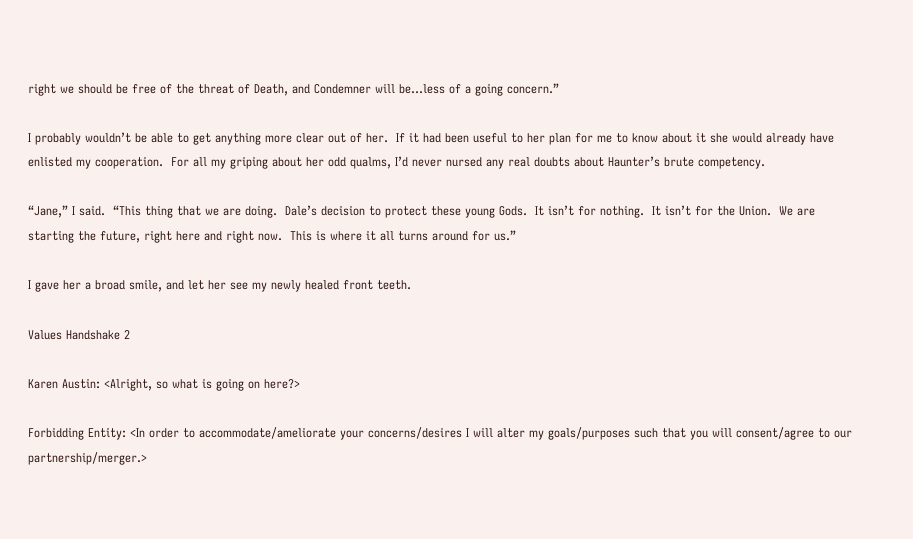right we should be free of the threat of Death, and Condemner will be…less of a going concern.”

I probably wouldn’t be able to get anything more clear out of her.  If it had been useful to her plan for me to know about it she would already have enlisted my cooperation.  For all my griping about her odd qualms, I’d never nursed any real doubts about Haunter’s brute competency.

“Jane,” I said.  “This thing that we are doing.  Dale’s decision to protect these young Gods.  It isn’t for nothing.  It isn’t for the Union.  We are starting the future, right here and right now.  This is where it all turns around for us.”

I gave her a broad smile, and let her see my newly healed front teeth.

Values Handshake 2

Karen Austin: <Alright, so what is going on here?>

Forbidding Entity: <In order to accommodate/ameliorate your concerns/desires I will alter my goals/purposes such that you will consent/agree to our partnership/merger.>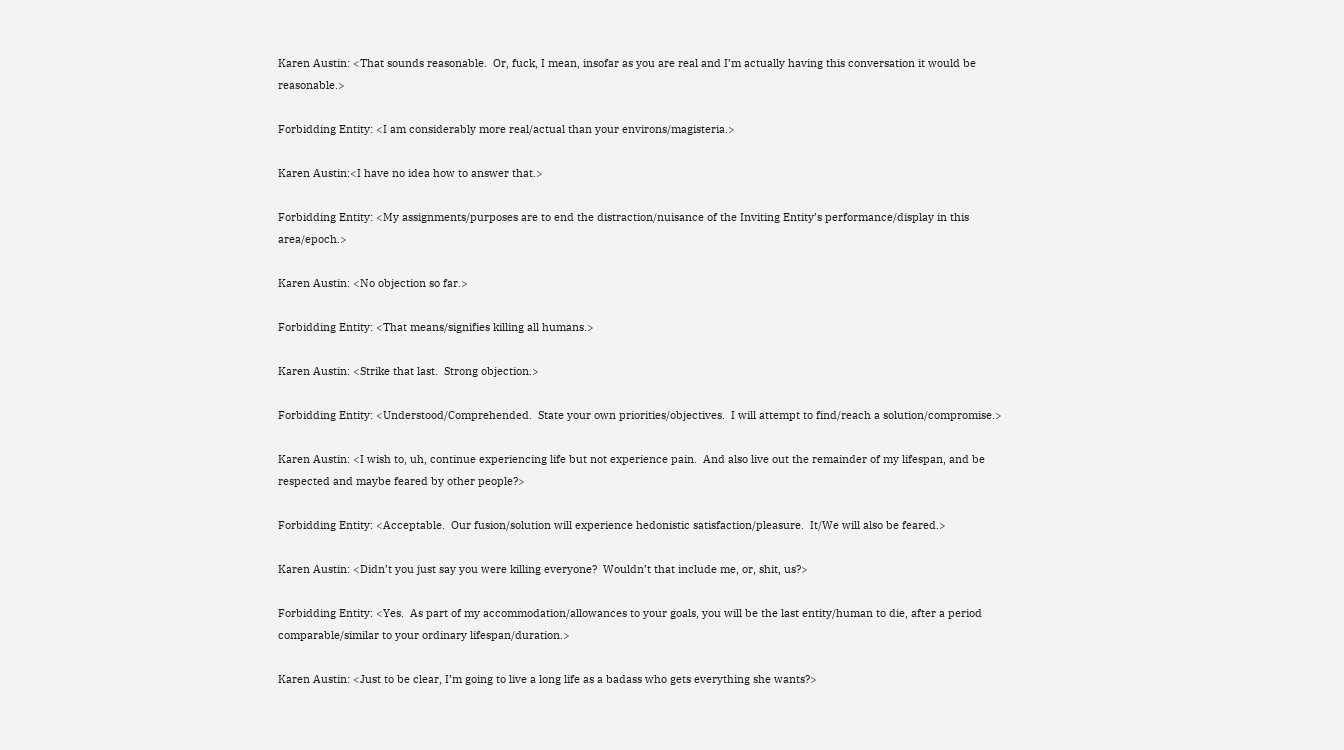Karen Austin: <That sounds reasonable.  Or, fuck, I mean, insofar as you are real and I’m actually having this conversation it would be reasonable.>

Forbidding Entity: <I am considerably more real/actual than your environs/magisteria.>

Karen Austin:<I have no idea how to answer that.>

Forbidding Entity: <My assignments/purposes are to end the distraction/nuisance of the Inviting Entity’s performance/display in this area/epoch.>

Karen Austin: <No objection so far.>

Forbidding Entity: <That means/signifies killing all humans.>

Karen Austin: <Strike that last.  Strong objection.>

Forbidding Entity: <Understood/Comprehended.  State your own priorities/objectives.  I will attempt to find/reach a solution/compromise.>

Karen Austin: <I wish to, uh, continue experiencing life but not experience pain.  And also live out the remainder of my lifespan, and be respected and maybe feared by other people?>

Forbidding Entity: <Acceptable.  Our fusion/solution will experience hedonistic satisfaction/pleasure.  It/We will also be feared.>

Karen Austin: <Didn’t you just say you were killing everyone?  Wouldn’t that include me, or, shit, us?>

Forbidding Entity: <Yes.  As part of my accommodation/allowances to your goals, you will be the last entity/human to die, after a period comparable/similar to your ordinary lifespan/duration.>

Karen Austin: <Just to be clear, I’m going to live a long life as a badass who gets everything she wants?>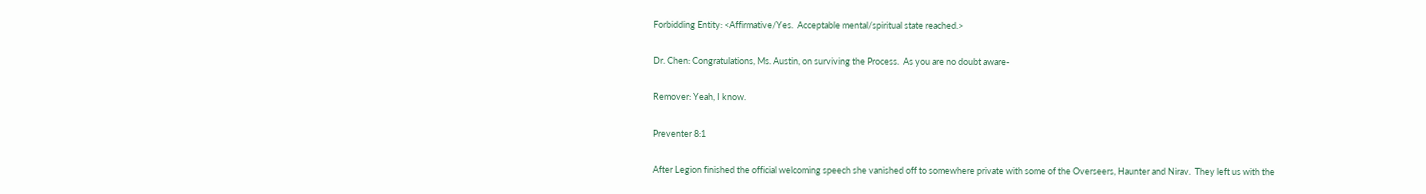Forbidding Entity: <Affirmative/Yes.  Acceptable mental/spiritual state reached.>

Dr. Chen: Congratulations, Ms. Austin, on surviving the Process.  As you are no doubt aware-

Remover: Yeah, I know.

Preventer 8:1

After Legion finished the official welcoming speech she vanished off to somewhere private with some of the Overseers, Haunter and Nirav.  They left us with the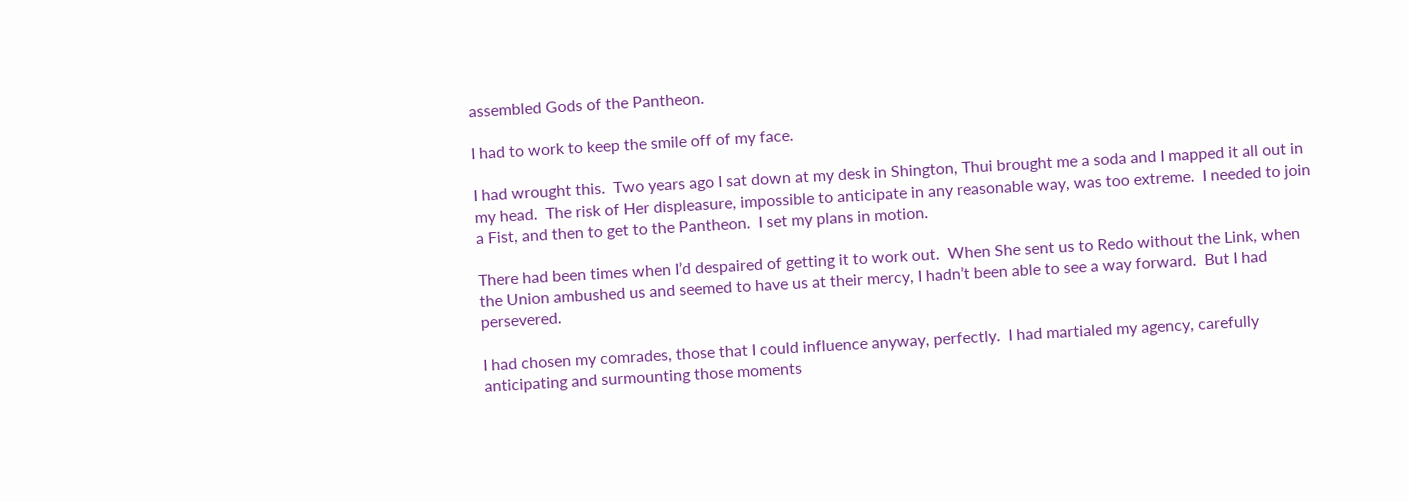assembled Gods of the Pantheon.

I had to work to keep the smile off of my face.

I had wrought this.  Two years ago I sat down at my desk in Shington, Thui brought me a soda and I mapped it all out in my head.  The risk of Her displeasure, impossible to anticipate in any reasonable way, was too extreme.  I needed to join a Fist, and then to get to the Pantheon.  I set my plans in motion.

There had been times when I’d despaired of getting it to work out.  When She sent us to Redo without the Link, when the Union ambushed us and seemed to have us at their mercy, I hadn’t been able to see a way forward.  But I had persevered.

I had chosen my comrades, those that I could influence anyway, perfectly.  I had martialed my agency, carefully anticipating and surmounting those moments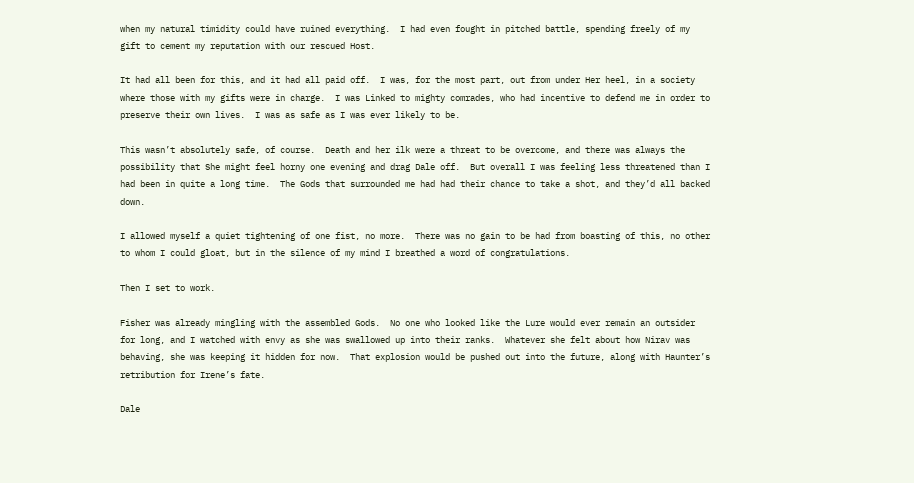when my natural timidity could have ruined everything.  I had even fought in pitched battle, spending freely of my gift to cement my reputation with our rescued Host.

It had all been for this, and it had all paid off.  I was, for the most part, out from under Her heel, in a society where those with my gifts were in charge.  I was Linked to mighty comrades, who had incentive to defend me in order to preserve their own lives.  I was as safe as I was ever likely to be.

This wasn’t absolutely safe, of course.  Death and her ilk were a threat to be overcome, and there was always the possibility that She might feel horny one evening and drag Dale off.  But overall I was feeling less threatened than I had been in quite a long time.  The Gods that surrounded me had had their chance to take a shot, and they’d all backed down.

I allowed myself a quiet tightening of one fist, no more.  There was no gain to be had from boasting of this, no other to whom I could gloat, but in the silence of my mind I breathed a word of congratulations.

Then I set to work.

Fisher was already mingling with the assembled Gods.  No one who looked like the Lure would ever remain an outsider for long, and I watched with envy as she was swallowed up into their ranks.  Whatever she felt about how Nirav was behaving, she was keeping it hidden for now.  That explosion would be pushed out into the future, along with Haunter’s retribution for Irene’s fate.

Dale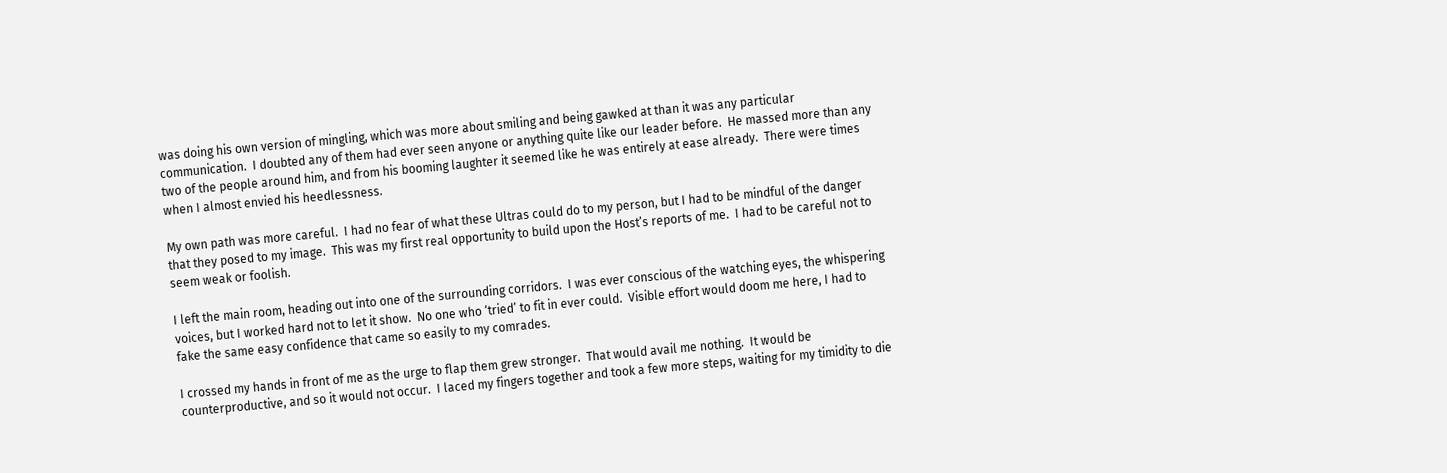was doing his own version of mingling, which was more about smiling and being gawked at than it was any particular communication.  I doubted any of them had ever seen anyone or anything quite like our leader before.  He massed more than any two of the people around him, and from his booming laughter it seemed like he was entirely at ease already.  There were times when I almost envied his heedlessness.

My own path was more careful.  I had no fear of what these Ultras could do to my person, but I had to be mindful of the danger that they posed to my image.  This was my first real opportunity to build upon the Host’s reports of me.  I had to be careful not to seem weak or foolish.

I left the main room, heading out into one of the surrounding corridors.  I was ever conscious of the watching eyes, the whispering voices, but I worked hard not to let it show.  No one who ‘tried’ to fit in ever could.  Visible effort would doom me here, I had to fake the same easy confidence that came so easily to my comrades.

I crossed my hands in front of me as the urge to flap them grew stronger.  That would avail me nothing.  It would be counterproductive, and so it would not occur.  I laced my fingers together and took a few more steps, waiting for my timidity to die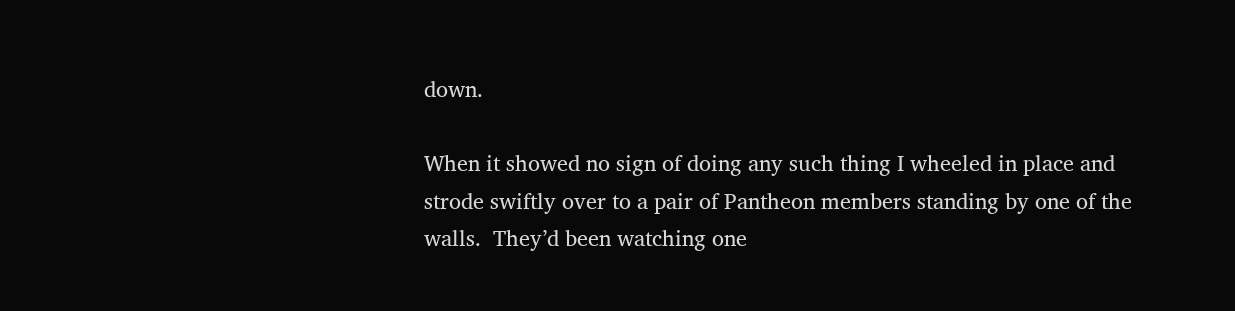down.

When it showed no sign of doing any such thing I wheeled in place and strode swiftly over to a pair of Pantheon members standing by one of the walls.  They’d been watching one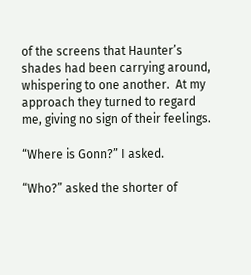of the screens that Haunter’s shades had been carrying around, whispering to one another.  At my approach they turned to regard me, giving no sign of their feelings.

“Where is Gonn?” I asked.

“Who?” asked the shorter of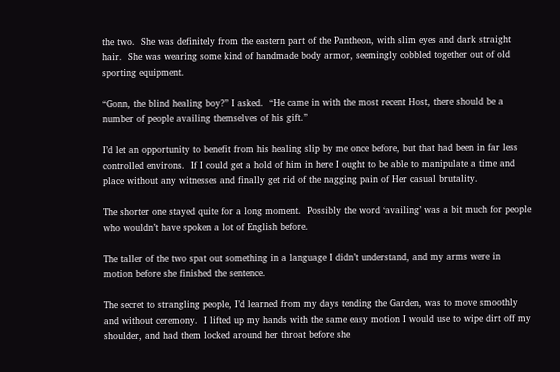the two.  She was definitely from the eastern part of the Pantheon, with slim eyes and dark straight hair.  She was wearing some kind of handmade body armor, seemingly cobbled together out of old sporting equipment.

“Gonn, the blind healing boy?” I asked.  “He came in with the most recent Host, there should be a number of people availing themselves of his gift.”

I’d let an opportunity to benefit from his healing slip by me once before, but that had been in far less controlled environs.  If I could get a hold of him in here I ought to be able to manipulate a time and place without any witnesses and finally get rid of the nagging pain of Her casual brutality.

The shorter one stayed quite for a long moment.  Possibly the word ‘availing’ was a bit much for people who wouldn’t have spoken a lot of English before.

The taller of the two spat out something in a language I didn’t understand, and my arms were in motion before she finished the sentence.

The secret to strangling people, I’d learned from my days tending the Garden, was to move smoothly and without ceremony.  I lifted up my hands with the same easy motion I would use to wipe dirt off my shoulder, and had them locked around her throat before she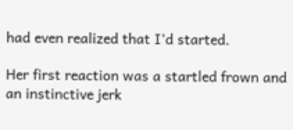had even realized that I’d started.

Her first reaction was a startled frown and an instinctive jerk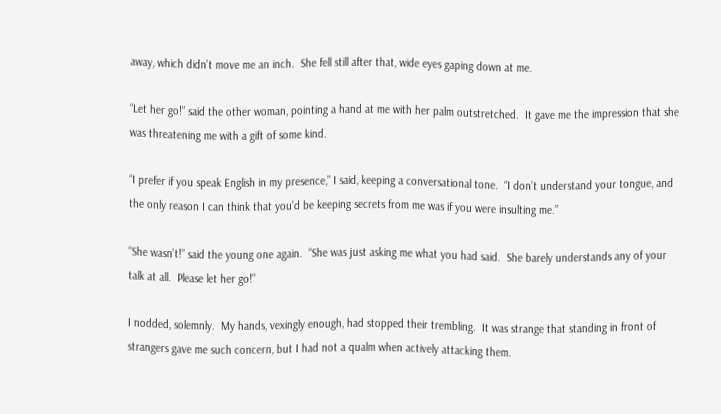away, which didn’t move me an inch.  She fell still after that, wide eyes gaping down at me.

“Let her go!” said the other woman, pointing a hand at me with her palm outstretched.  It gave me the impression that she was threatening me with a gift of some kind.

“I prefer if you speak English in my presence,” I said, keeping a conversational tone.  “I don’t understand your tongue, and the only reason I can think that you’d be keeping secrets from me was if you were insulting me.”

“She wasn’t!” said the young one again.  “She was just asking me what you had said.  She barely understands any of your talk at all.  Please let her go!”

I nodded, solemnly.  My hands, vexingly enough, had stopped their trembling.  It was strange that standing in front of strangers gave me such concern, but I had not a qualm when actively attacking them.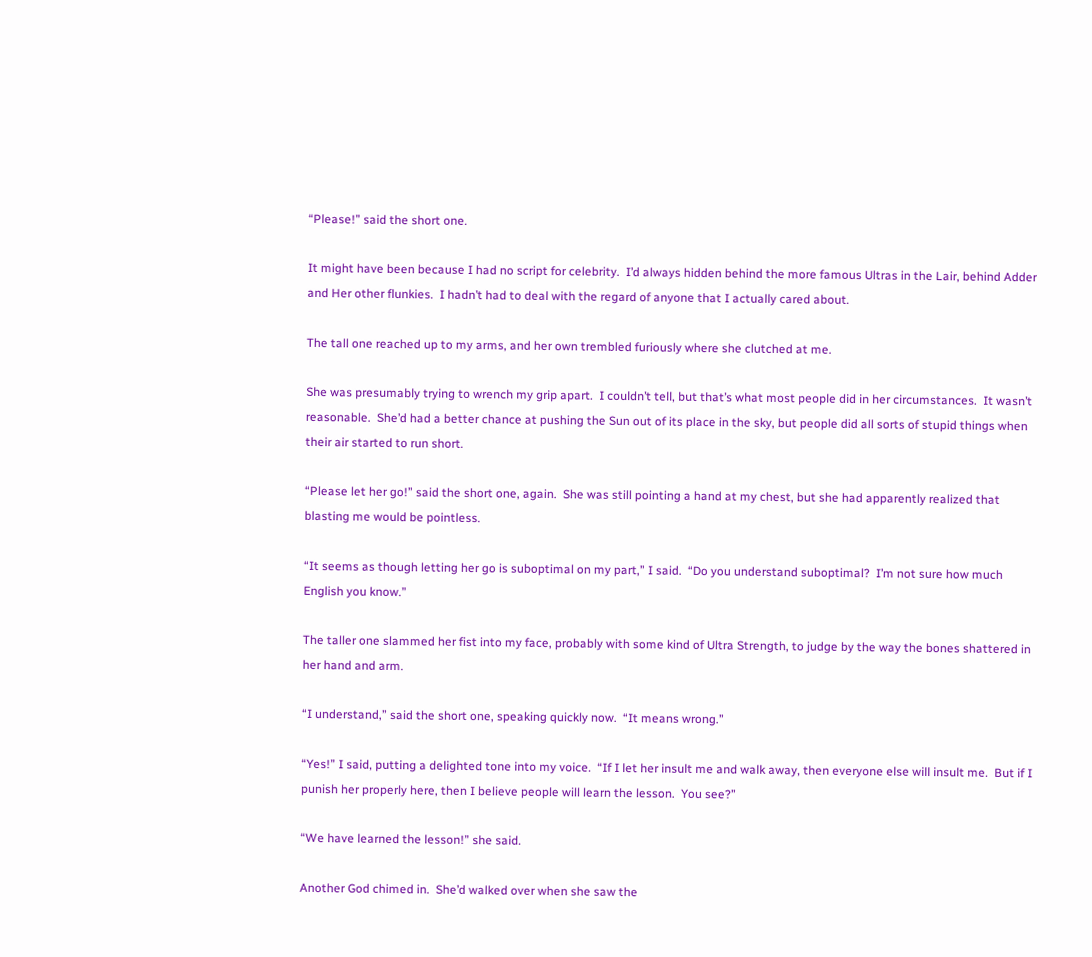“Please!” said the short one.

It might have been because I had no script for celebrity.  I’d always hidden behind the more famous Ultras in the Lair, behind Adder and Her other flunkies.  I hadn’t had to deal with the regard of anyone that I actually cared about.

The tall one reached up to my arms, and her own trembled furiously where she clutched at me.

She was presumably trying to wrench my grip apart.  I couldn’t tell, but that’s what most people did in her circumstances.  It wasn’t reasonable.  She’d had a better chance at pushing the Sun out of its place in the sky, but people did all sorts of stupid things when their air started to run short.

“Please let her go!” said the short one, again.  She was still pointing a hand at my chest, but she had apparently realized that blasting me would be pointless.

“It seems as though letting her go is suboptimal on my part,” I said.  “Do you understand suboptimal?  I’m not sure how much English you know.”

The taller one slammed her fist into my face, probably with some kind of Ultra Strength, to judge by the way the bones shattered in her hand and arm.

“I understand,” said the short one, speaking quickly now.  “It means wrong.”

“Yes!” I said, putting a delighted tone into my voice.  “If I let her insult me and walk away, then everyone else will insult me.  But if I punish her properly here, then I believe people will learn the lesson.  You see?”

“We have learned the lesson!” she said.

Another God chimed in.  She’d walked over when she saw the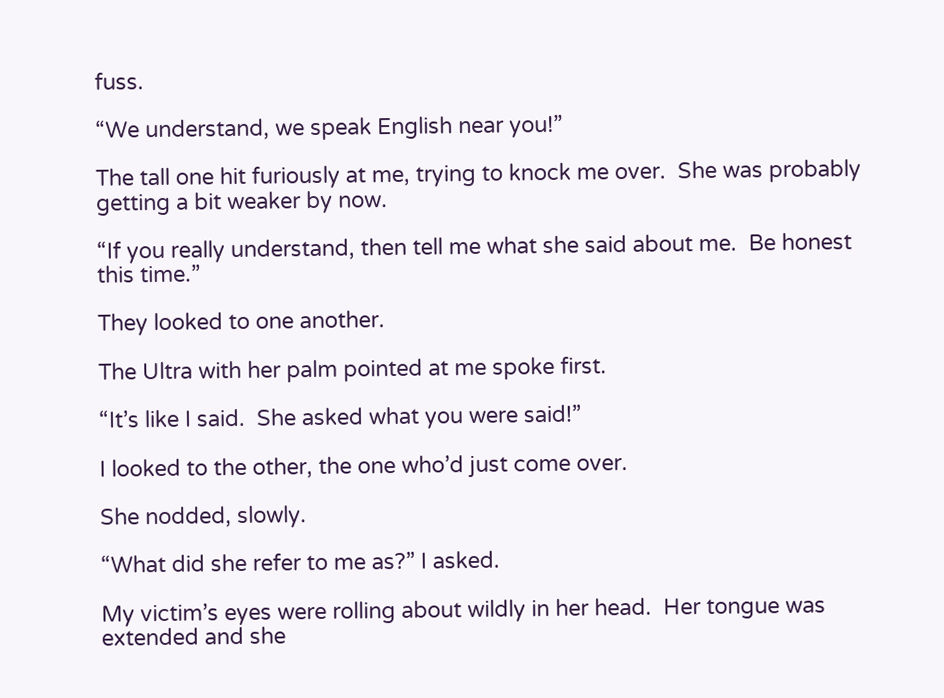fuss.

“We understand, we speak English near you!”

The tall one hit furiously at me, trying to knock me over.  She was probably getting a bit weaker by now.

“If you really understand, then tell me what she said about me.  Be honest this time.”

They looked to one another.

The Ultra with her palm pointed at me spoke first.

“It’s like I said.  She asked what you were said!”

I looked to the other, the one who’d just come over.

She nodded, slowly.

“What did she refer to me as?” I asked.

My victim’s eyes were rolling about wildly in her head.  Her tongue was extended and she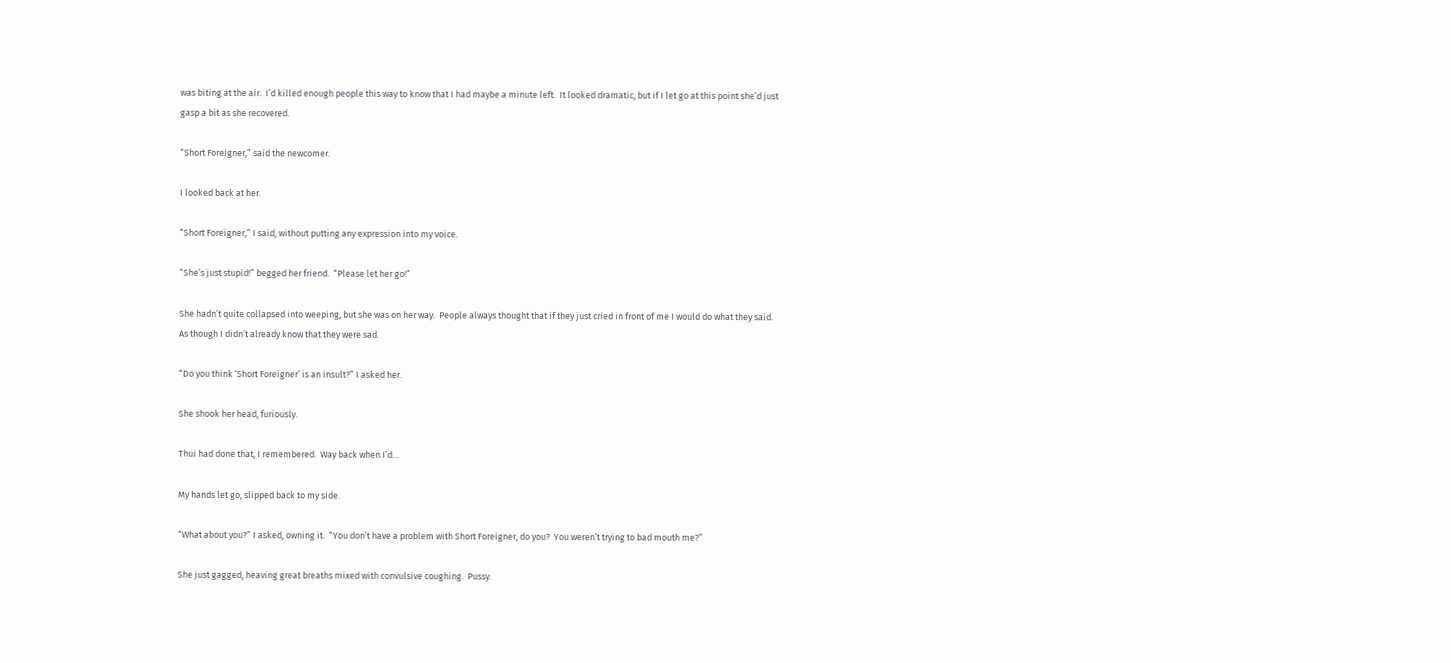was biting at the air.  I’d killed enough people this way to know that I had maybe a minute left.  It looked dramatic, but if I let go at this point she’d just gasp a bit as she recovered.

“Short Foreigner,” said the newcomer.

I looked back at her.

“Short Foreigner,” I said, without putting any expression into my voice.

“She’s just stupid!” begged her friend.  “Please let her go!”

She hadn’t quite collapsed into weeping, but she was on her way.  People always thought that if they just cried in front of me I would do what they said.  As though I didn’t already know that they were sad.

“Do you think ‘Short Foreigner’ is an insult?” I asked her.

She shook her head, furiously.

Thui had done that, I remembered.  Way back when I’d…

My hands let go, slipped back to my side.

“What about you?” I asked, owning it.  “You don’t have a problem with Short Foreigner, do you?  You weren’t trying to bad mouth me?”

She just gagged, heaving great breaths mixed with convulsive coughing.  Pussy.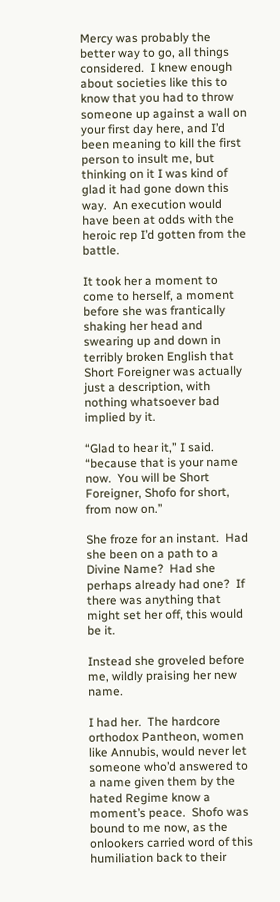Mercy was probably the better way to go, all things considered.  I knew enough about societies like this to know that you had to throw someone up against a wall on your first day here, and I’d been meaning to kill the first person to insult me, but thinking on it I was kind of glad it had gone down this way.  An execution would have been at odds with the heroic rep I’d gotten from the battle.

It took her a moment to come to herself, a moment before she was frantically shaking her head and swearing up and down in terribly broken English that Short Foreigner was actually just a description, with nothing whatsoever bad implied by it.

“Glad to hear it,” I said.  “because that is your name now.  You will be Short Foreigner, Shofo for short, from now on.”

She froze for an instant.  Had she been on a path to a Divine Name?  Had she perhaps already had one?  If there was anything that might set her off, this would be it.

Instead she groveled before me, wildly praising her new name.

I had her.  The hardcore orthodox Pantheon, women like Annubis, would never let someone who’d answered to a name given them by the hated Regime know a moment’s peace.  Shofo was bound to me now, as the onlookers carried word of this humiliation back to their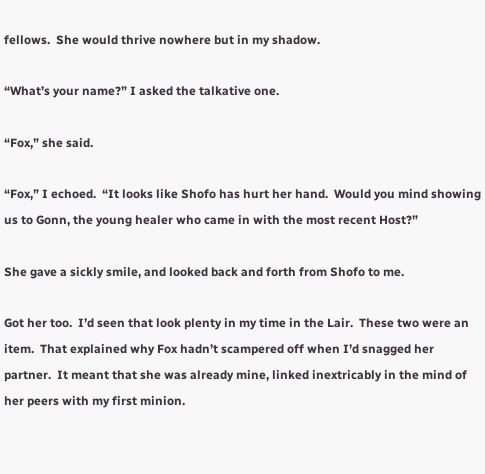fellows.  She would thrive nowhere but in my shadow.

“What’s your name?” I asked the talkative one.

“Fox,” she said.

“Fox,” I echoed.  “It looks like Shofo has hurt her hand.  Would you mind showing us to Gonn, the young healer who came in with the most recent Host?”

She gave a sickly smile, and looked back and forth from Shofo to me.

Got her too.  I’d seen that look plenty in my time in the Lair.  These two were an item.  That explained why Fox hadn’t scampered off when I’d snagged her partner.  It meant that she was already mine, linked inextricably in the mind of her peers with my first minion.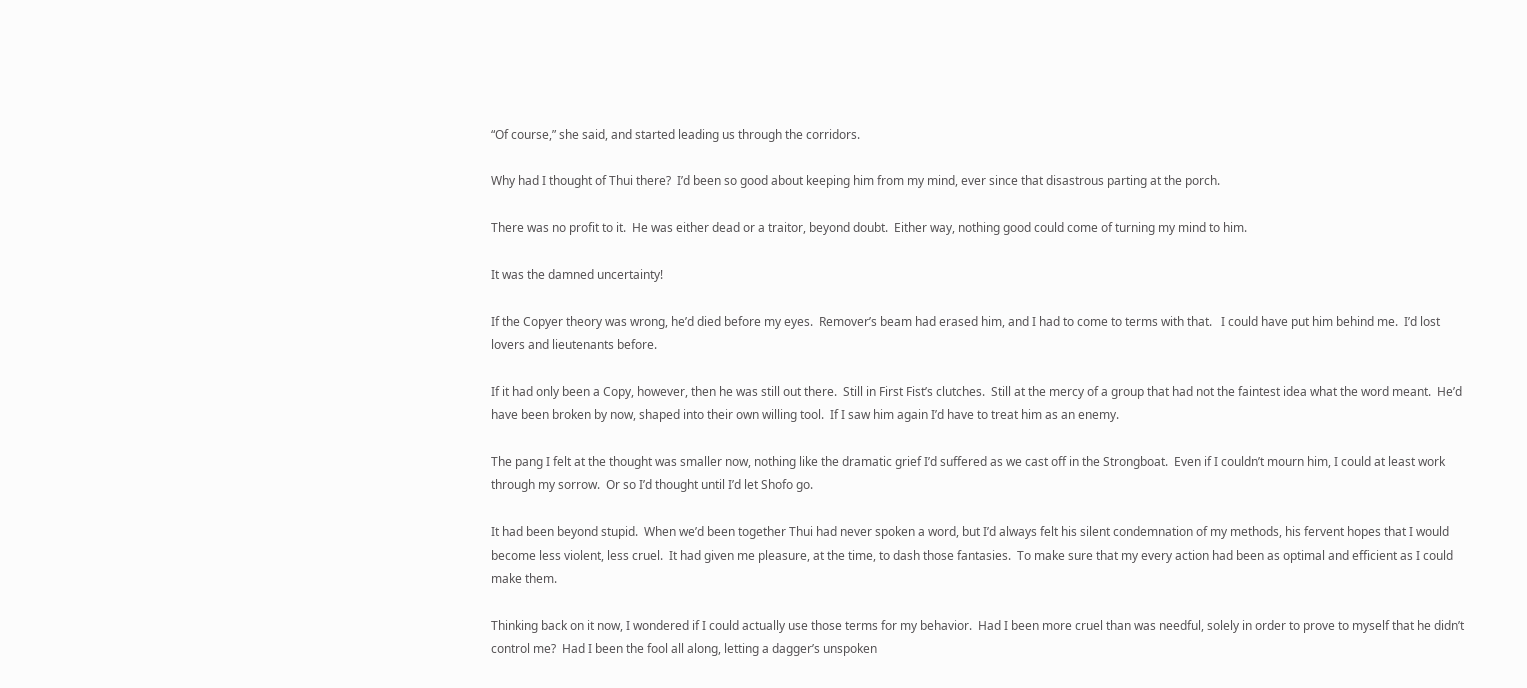“Of course,” she said, and started leading us through the corridors.

Why had I thought of Thui there?  I’d been so good about keeping him from my mind, ever since that disastrous parting at the porch.

There was no profit to it.  He was either dead or a traitor, beyond doubt.  Either way, nothing good could come of turning my mind to him.

It was the damned uncertainty!

If the Copyer theory was wrong, he’d died before my eyes.  Remover’s beam had erased him, and I had to come to terms with that.   I could have put him behind me.  I’d lost lovers and lieutenants before.

If it had only been a Copy, however, then he was still out there.  Still in First Fist’s clutches.  Still at the mercy of a group that had not the faintest idea what the word meant.  He’d have been broken by now, shaped into their own willing tool.  If I saw him again I’d have to treat him as an enemy.

The pang I felt at the thought was smaller now, nothing like the dramatic grief I’d suffered as we cast off in the Strongboat.  Even if I couldn’t mourn him, I could at least work through my sorrow.  Or so I’d thought until I’d let Shofo go.

It had been beyond stupid.  When we’d been together Thui had never spoken a word, but I’d always felt his silent condemnation of my methods, his fervent hopes that I would become less violent, less cruel.  It had given me pleasure, at the time, to dash those fantasies.  To make sure that my every action had been as optimal and efficient as I could make them.

Thinking back on it now, I wondered if I could actually use those terms for my behavior.  Had I been more cruel than was needful, solely in order to prove to myself that he didn’t control me?  Had I been the fool all along, letting a dagger’s unspoken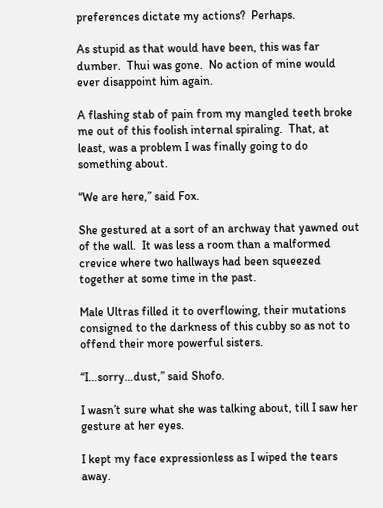preferences dictate my actions?  Perhaps.

As stupid as that would have been, this was far dumber.  Thui was gone.  No action of mine would ever disappoint him again.

A flashing stab of pain from my mangled teeth broke me out of this foolish internal spiraling.  That, at least, was a problem I was finally going to do something about.

“We are here,” said Fox.

She gestured at a sort of an archway that yawned out of the wall.  It was less a room than a malformed crevice where two hallways had been squeezed together at some time in the past.

Male Ultras filled it to overflowing, their mutations consigned to the darkness of this cubby so as not to offend their more powerful sisters.

“I…sorry…dust,” said Shofo.

I wasn’t sure what she was talking about, till I saw her gesture at her eyes.

I kept my face expressionless as I wiped the tears away.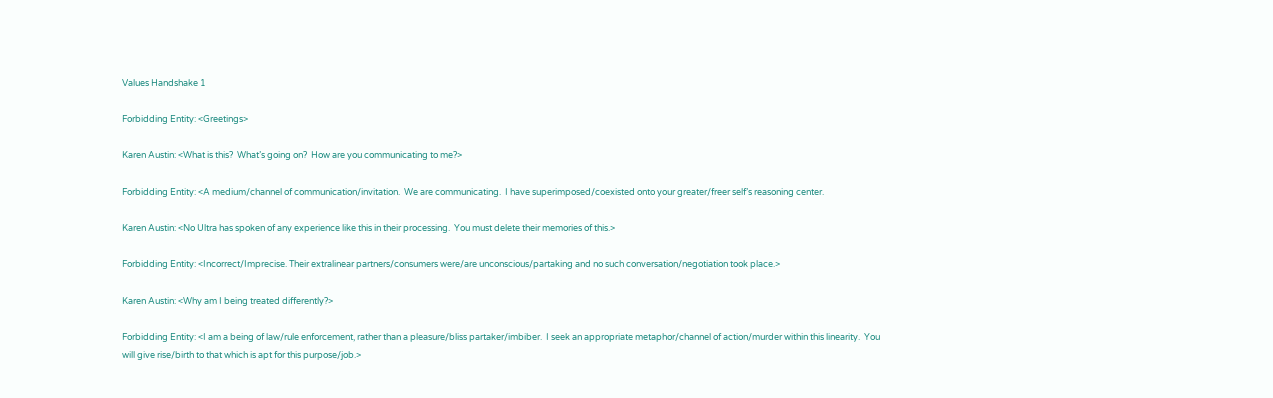Values Handshake 1

Forbidding Entity: <Greetings>

Karen Austin: <What is this?  What’s going on?  How are you communicating to me?>

Forbidding Entity: <A medium/channel of communication/invitation.  We are communicating.  I have superimposed/coexisted onto your greater/freer self’s reasoning center.

Karen Austin: <No Ultra has spoken of any experience like this in their processing.  You must delete their memories of this.>

Forbidding Entity: <Incorrect/Imprecise. Their extralinear partners/consumers were/are unconscious/partaking and no such conversation/negotiation took place.>

Karen Austin: <Why am I being treated differently?>

Forbidding Entity: <I am a being of law/rule enforcement, rather than a pleasure/bliss partaker/imbiber.  I seek an appropriate metaphor/channel of action/murder within this linearity.  You will give rise/birth to that which is apt for this purpose/job.>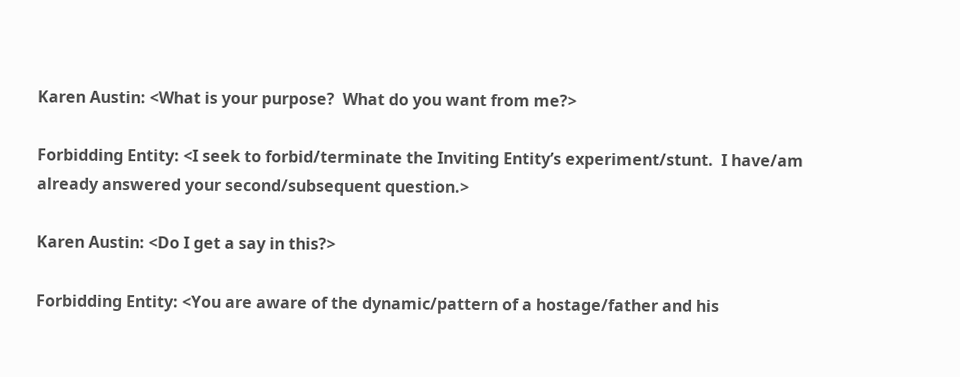Karen Austin: <What is your purpose?  What do you want from me?>

Forbidding Entity: <I seek to forbid/terminate the Inviting Entity’s experiment/stunt.  I have/am already answered your second/subsequent question.>

Karen Austin: <Do I get a say in this?>

Forbidding Entity: <You are aware of the dynamic/pattern of a hostage/father and his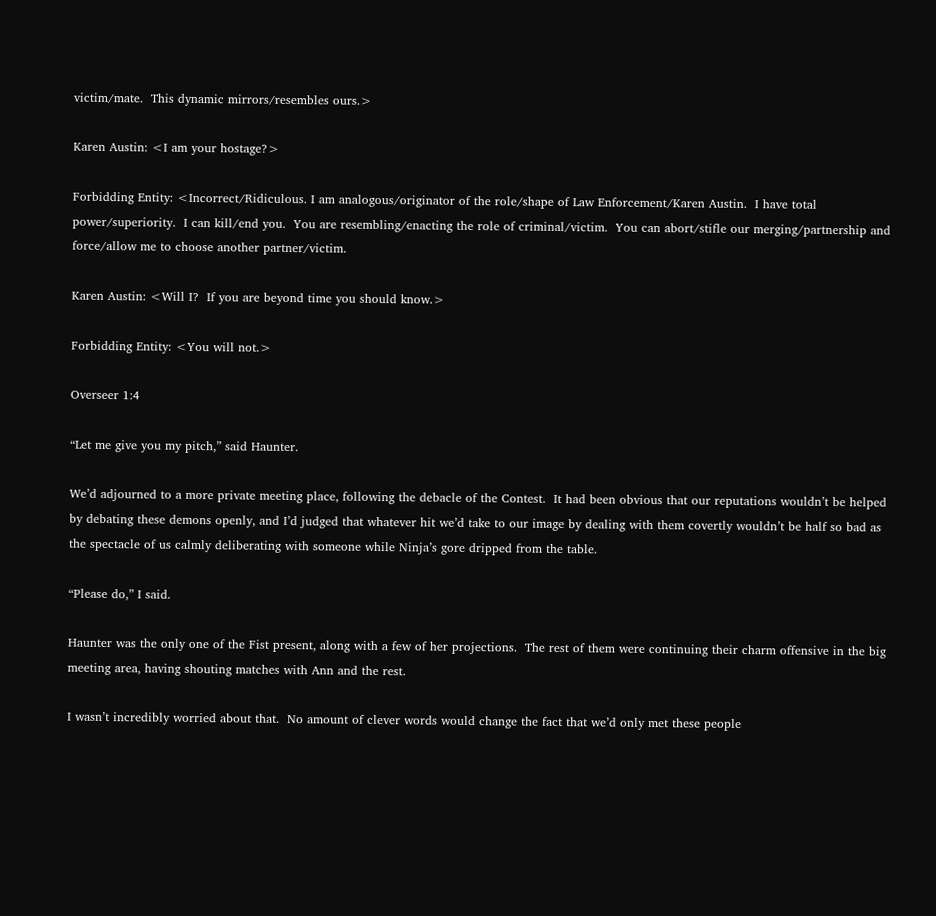victim/mate.  This dynamic mirrors/resembles ours.>

Karen Austin: <I am your hostage?>

Forbidding Entity: <Incorrect/Ridiculous. I am analogous/originator of the role/shape of Law Enforcement/Karen Austin.  I have total power/superiority.  I can kill/end you.  You are resembling/enacting the role of criminal/victim.  You can abort/stifle our merging/partnership and force/allow me to choose another partner/victim.

Karen Austin: <Will I?  If you are beyond time you should know.>

Forbidding Entity: <You will not.>

Overseer 1:4

“Let me give you my pitch,” said Haunter.

We’d adjourned to a more private meeting place, following the debacle of the Contest.  It had been obvious that our reputations wouldn’t be helped by debating these demons openly, and I’d judged that whatever hit we’d take to our image by dealing with them covertly wouldn’t be half so bad as the spectacle of us calmly deliberating with someone while Ninja’s gore dripped from the table.

“Please do,” I said.

Haunter was the only one of the Fist present, along with a few of her projections.  The rest of them were continuing their charm offensive in the big meeting area, having shouting matches with Ann and the rest.

I wasn’t incredibly worried about that.  No amount of clever words would change the fact that we’d only met these people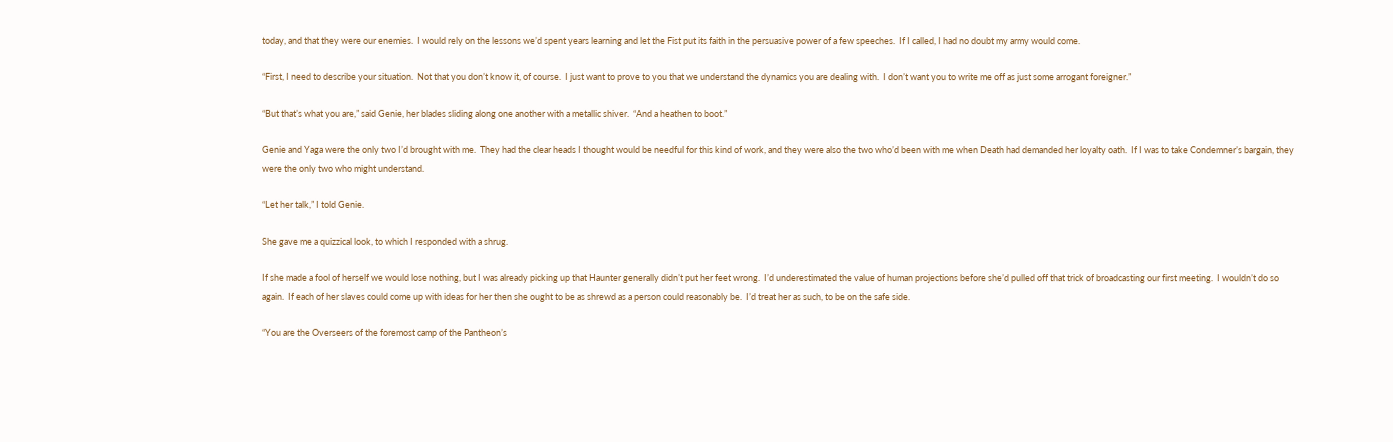today, and that they were our enemies.  I would rely on the lessons we’d spent years learning and let the Fist put its faith in the persuasive power of a few speeches.  If I called, I had no doubt my army would come.

“First, I need to describe your situation.  Not that you don’t know it, of course.  I just want to prove to you that we understand the dynamics you are dealing with.  I don’t want you to write me off as just some arrogant foreigner.”

“But that’s what you are,” said Genie, her blades sliding along one another with a metallic shiver.  “And a heathen to boot.”

Genie and Yaga were the only two I’d brought with me.  They had the clear heads I thought would be needful for this kind of work, and they were also the two who’d been with me when Death had demanded her loyalty oath.  If I was to take Condemner’s bargain, they were the only two who might understand.

“Let her talk,” I told Genie.

She gave me a quizzical look, to which I responded with a shrug.

If she made a fool of herself we would lose nothing, but I was already picking up that Haunter generally didn’t put her feet wrong.  I’d underestimated the value of human projections before she’d pulled off that trick of broadcasting our first meeting.  I wouldn’t do so again.  If each of her slaves could come up with ideas for her then she ought to be as shrewd as a person could reasonably be.  I’d treat her as such, to be on the safe side.

“You are the Overseers of the foremost camp of the Pantheon’s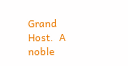Grand Host.  A noble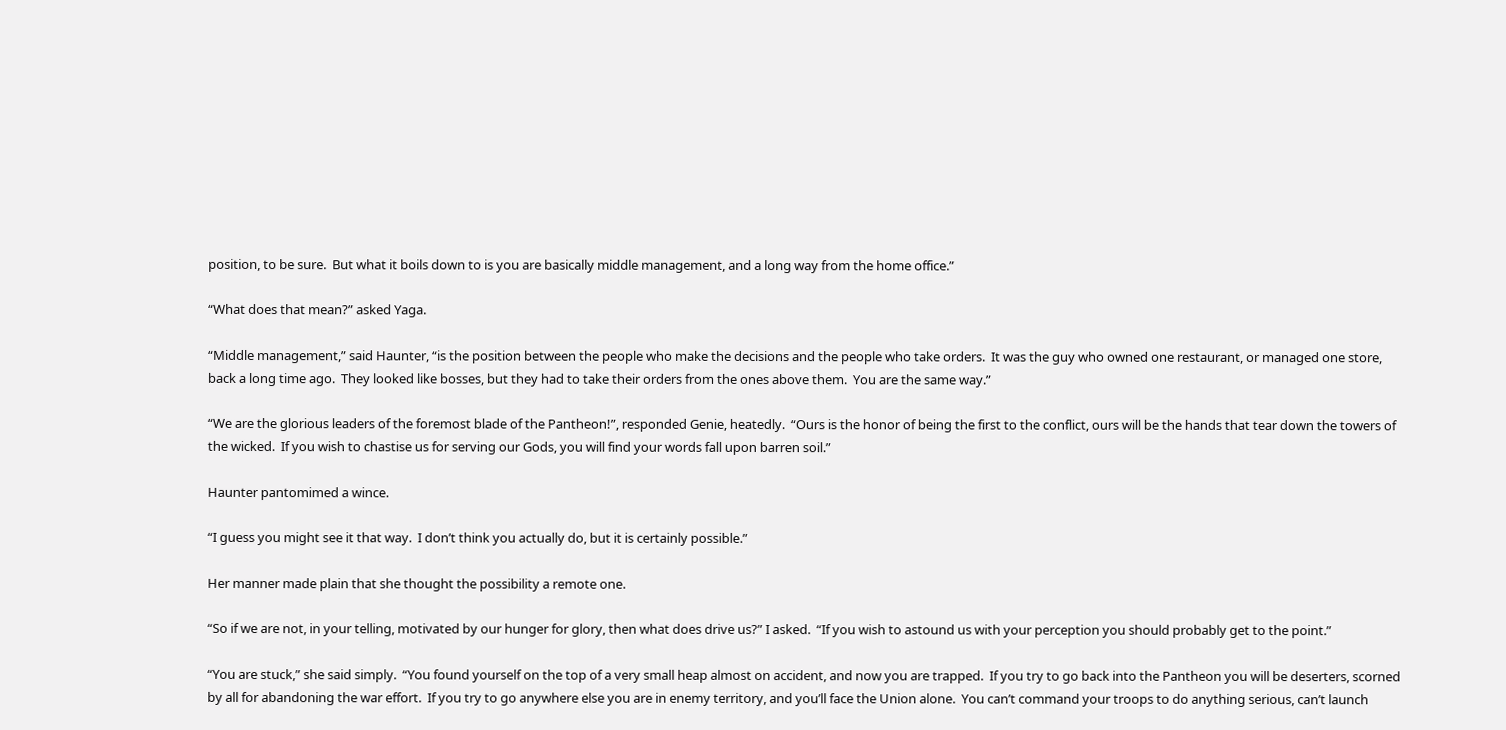position, to be sure.  But what it boils down to is you are basically middle management, and a long way from the home office.”

“What does that mean?” asked Yaga.

“Middle management,” said Haunter, “is the position between the people who make the decisions and the people who take orders.  It was the guy who owned one restaurant, or managed one store, back a long time ago.  They looked like bosses, but they had to take their orders from the ones above them.  You are the same way.”

“We are the glorious leaders of the foremost blade of the Pantheon!”, responded Genie, heatedly.  “Ours is the honor of being the first to the conflict, ours will be the hands that tear down the towers of the wicked.  If you wish to chastise us for serving our Gods, you will find your words fall upon barren soil.”

Haunter pantomimed a wince.

“I guess you might see it that way.  I don’t think you actually do, but it is certainly possible.”

Her manner made plain that she thought the possibility a remote one.

“So if we are not, in your telling, motivated by our hunger for glory, then what does drive us?” I asked.  “If you wish to astound us with your perception you should probably get to the point.”

“You are stuck,” she said simply.  “You found yourself on the top of a very small heap almost on accident, and now you are trapped.  If you try to go back into the Pantheon you will be deserters, scorned by all for abandoning the war effort.  If you try to go anywhere else you are in enemy territory, and you’ll face the Union alone.  You can’t command your troops to do anything serious, can’t launch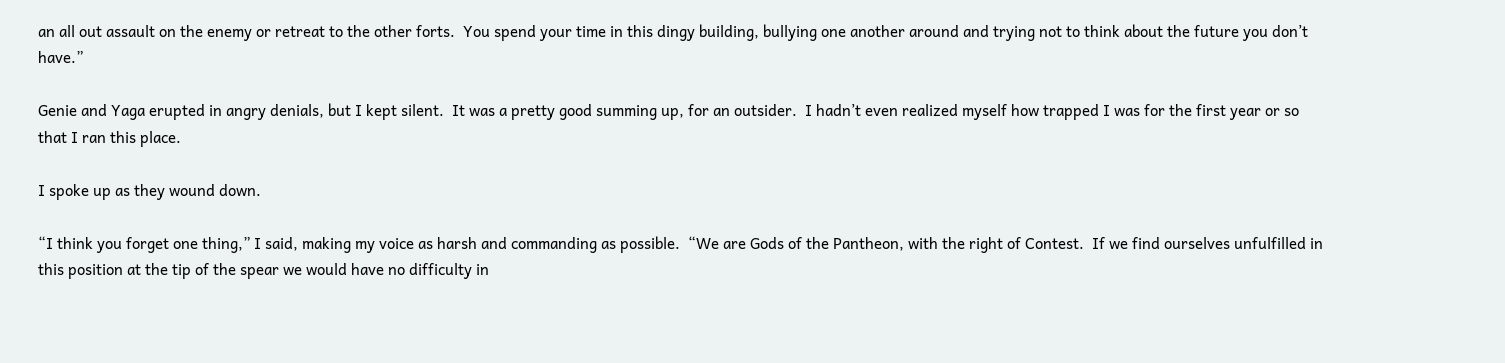an all out assault on the enemy or retreat to the other forts.  You spend your time in this dingy building, bullying one another around and trying not to think about the future you don’t have.”

Genie and Yaga erupted in angry denials, but I kept silent.  It was a pretty good summing up, for an outsider.  I hadn’t even realized myself how trapped I was for the first year or so that I ran this place.

I spoke up as they wound down.

“I think you forget one thing,” I said, making my voice as harsh and commanding as possible.  “We are Gods of the Pantheon, with the right of Contest.  If we find ourselves unfulfilled in this position at the tip of the spear we would have no difficulty in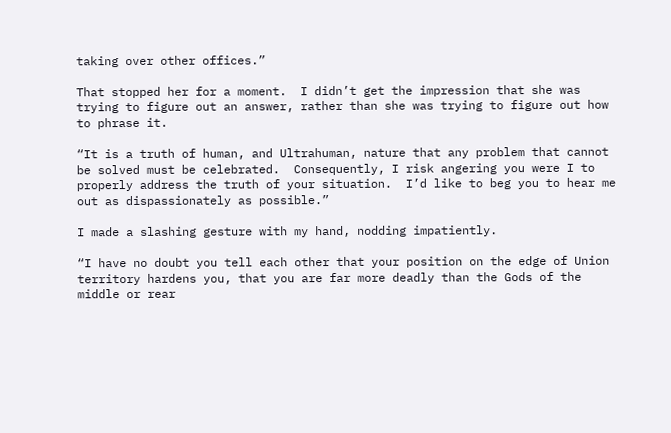taking over other offices.”

That stopped her for a moment.  I didn’t get the impression that she was trying to figure out an answer, rather than she was trying to figure out how to phrase it.

“It is a truth of human, and Ultrahuman, nature that any problem that cannot be solved must be celebrated.  Consequently, I risk angering you were I to properly address the truth of your situation.  I’d like to beg you to hear me out as dispassionately as possible.”

I made a slashing gesture with my hand, nodding impatiently.

“I have no doubt you tell each other that your position on the edge of Union territory hardens you, that you are far more deadly than the Gods of the middle or rear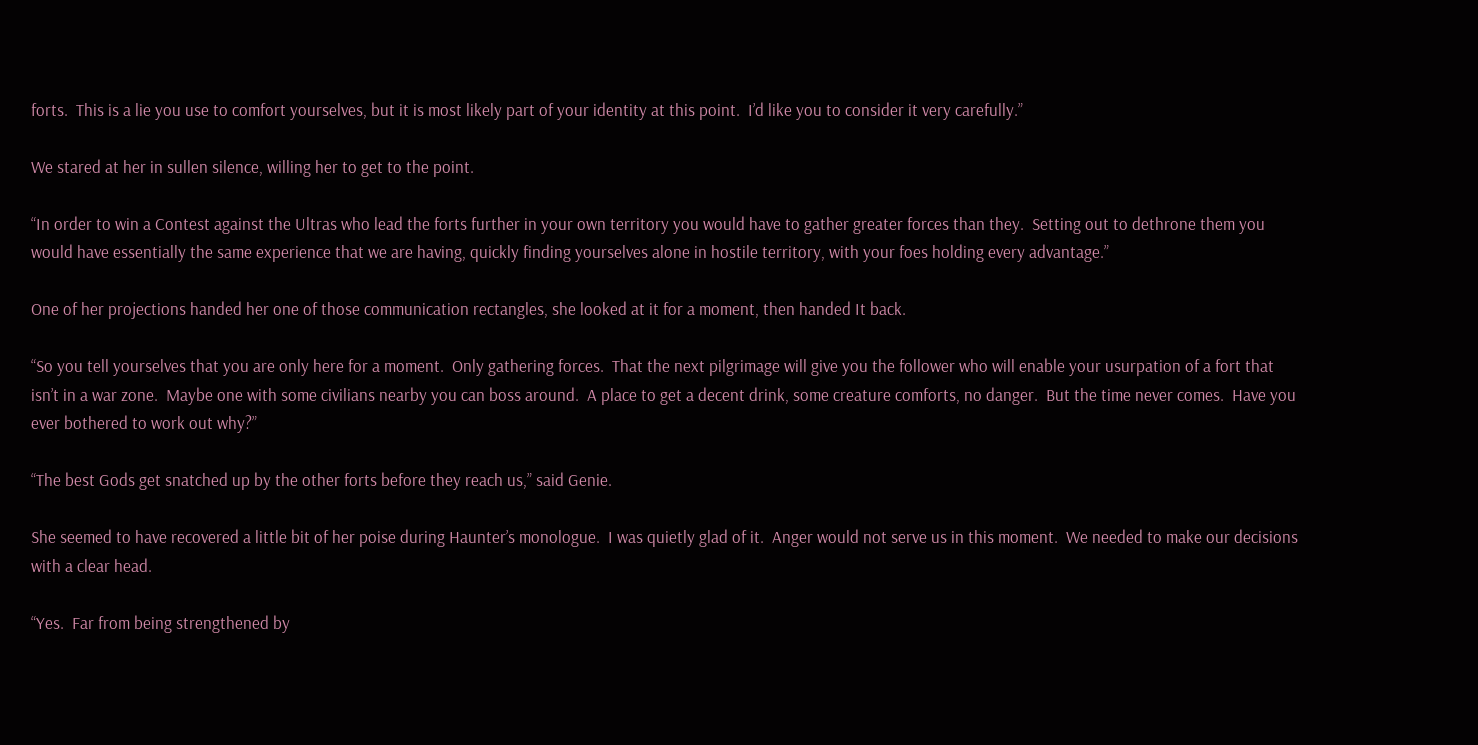forts.  This is a lie you use to comfort yourselves, but it is most likely part of your identity at this point.  I’d like you to consider it very carefully.”

We stared at her in sullen silence, willing her to get to the point.

“In order to win a Contest against the Ultras who lead the forts further in your own territory you would have to gather greater forces than they.  Setting out to dethrone them you would have essentially the same experience that we are having, quickly finding yourselves alone in hostile territory, with your foes holding every advantage.”

One of her projections handed her one of those communication rectangles, she looked at it for a moment, then handed It back.

“So you tell yourselves that you are only here for a moment.  Only gathering forces.  That the next pilgrimage will give you the follower who will enable your usurpation of a fort that isn’t in a war zone.  Maybe one with some civilians nearby you can boss around.  A place to get a decent drink, some creature comforts, no danger.  But the time never comes.  Have you ever bothered to work out why?”

“The best Gods get snatched up by the other forts before they reach us,” said Genie.

She seemed to have recovered a little bit of her poise during Haunter’s monologue.  I was quietly glad of it.  Anger would not serve us in this moment.  We needed to make our decisions with a clear head.

“Yes.  Far from being strengthened by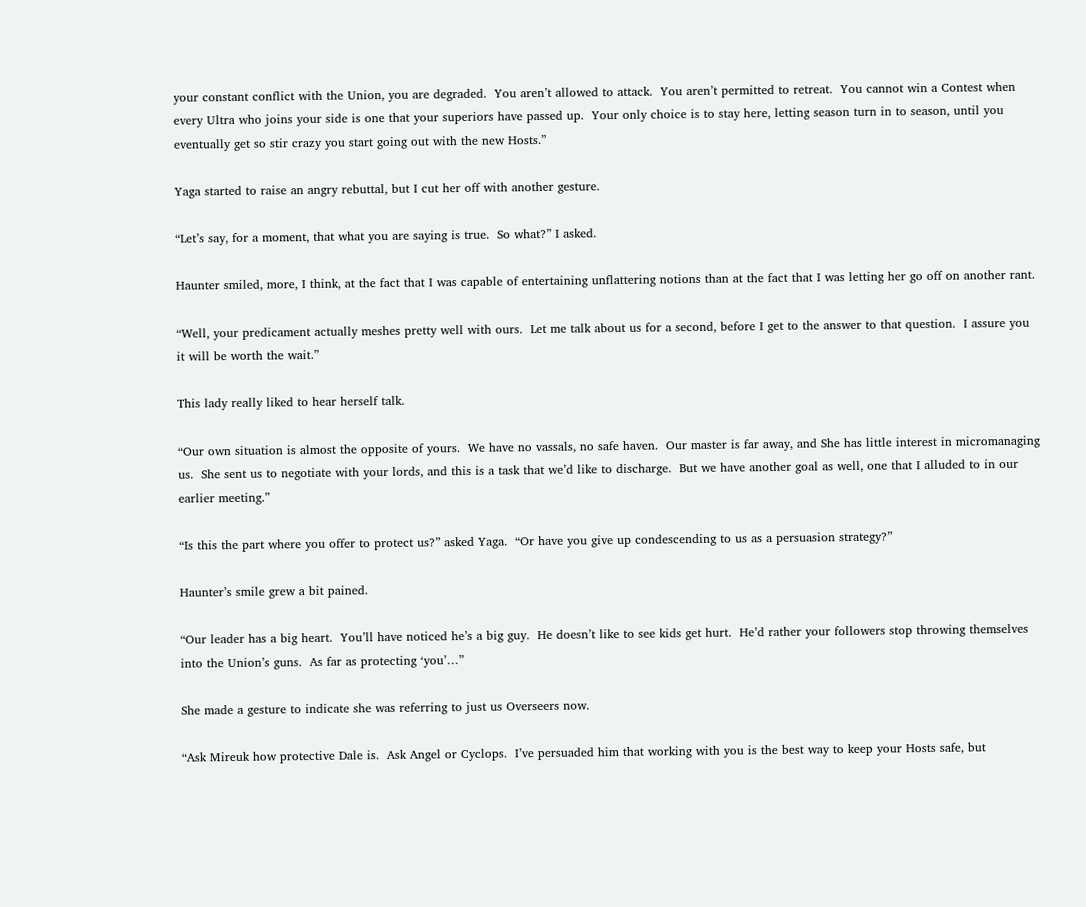your constant conflict with the Union, you are degraded.  You aren’t allowed to attack.  You aren’t permitted to retreat.  You cannot win a Contest when every Ultra who joins your side is one that your superiors have passed up.  Your only choice is to stay here, letting season turn in to season, until you eventually get so stir crazy you start going out with the new Hosts.”

Yaga started to raise an angry rebuttal, but I cut her off with another gesture.

“Let’s say, for a moment, that what you are saying is true.  So what?” I asked.

Haunter smiled, more, I think, at the fact that I was capable of entertaining unflattering notions than at the fact that I was letting her go off on another rant.

“Well, your predicament actually meshes pretty well with ours.  Let me talk about us for a second, before I get to the answer to that question.  I assure you it will be worth the wait.”

This lady really liked to hear herself talk.

“Our own situation is almost the opposite of yours.  We have no vassals, no safe haven.  Our master is far away, and She has little interest in micromanaging us.  She sent us to negotiate with your lords, and this is a task that we’d like to discharge.  But we have another goal as well, one that I alluded to in our earlier meeting.”

“Is this the part where you offer to protect us?” asked Yaga.  “Or have you give up condescending to us as a persuasion strategy?”

Haunter’s smile grew a bit pained.

“Our leader has a big heart.  You’ll have noticed he’s a big guy.  He doesn’t like to see kids get hurt.  He’d rather your followers stop throwing themselves into the Union’s guns.  As far as protecting ‘you’…”

She made a gesture to indicate she was referring to just us Overseers now.

“Ask Mireuk how protective Dale is.  Ask Angel or Cyclops.  I’ve persuaded him that working with you is the best way to keep your Hosts safe, but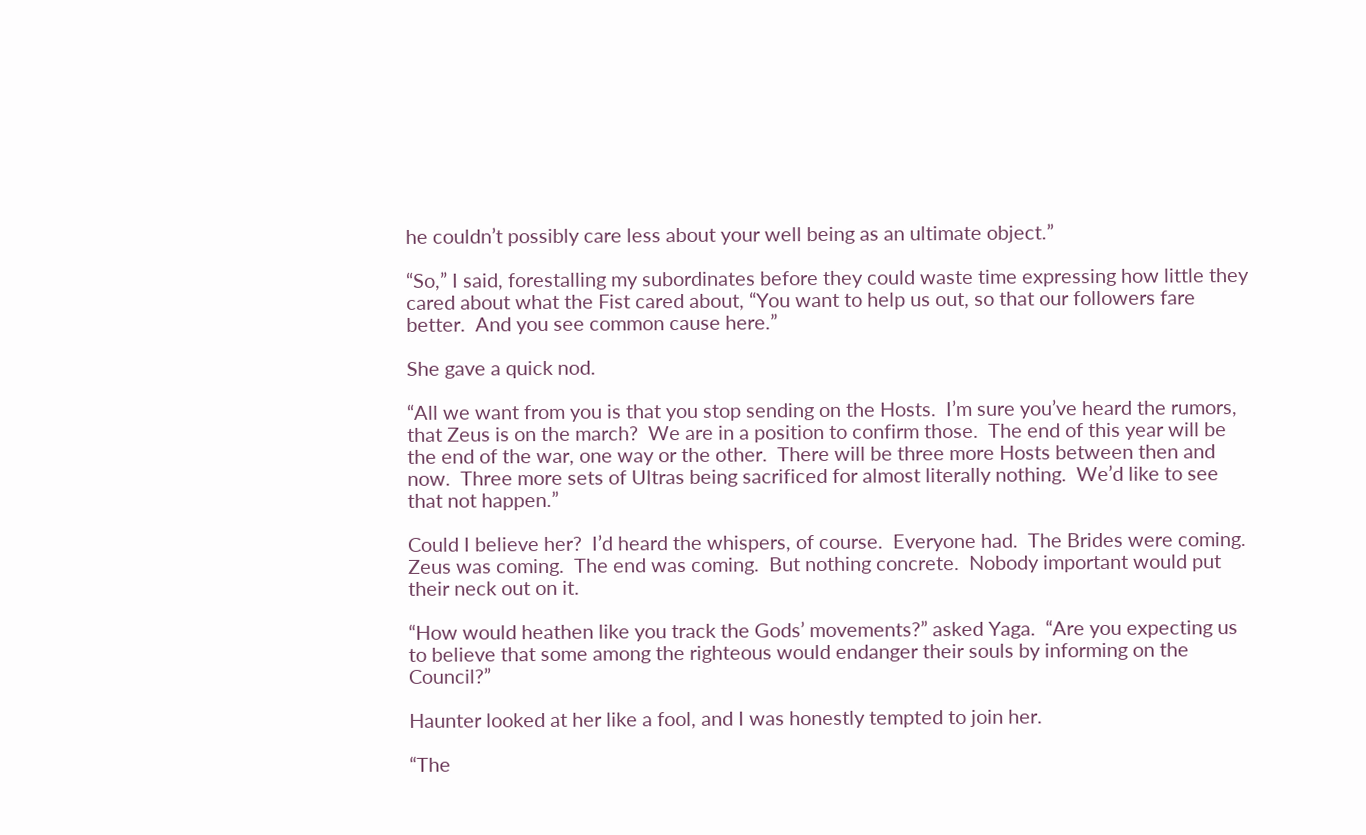he couldn’t possibly care less about your well being as an ultimate object.”

“So,” I said, forestalling my subordinates before they could waste time expressing how little they cared about what the Fist cared about, “You want to help us out, so that our followers fare better.  And you see common cause here.”

She gave a quick nod.

“All we want from you is that you stop sending on the Hosts.  I’m sure you’ve heard the rumors, that Zeus is on the march?  We are in a position to confirm those.  The end of this year will be the end of the war, one way or the other.  There will be three more Hosts between then and now.  Three more sets of Ultras being sacrificed for almost literally nothing.  We’d like to see that not happen.”

Could I believe her?  I’d heard the whispers, of course.  Everyone had.  The Brides were coming.  Zeus was coming.  The end was coming.  But nothing concrete.  Nobody important would put their neck out on it.

“How would heathen like you track the Gods’ movements?” asked Yaga.  “Are you expecting us to believe that some among the righteous would endanger their souls by informing on the Council?”

Haunter looked at her like a fool, and I was honestly tempted to join her.

“The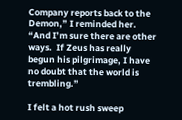Company reports back to the Demon,” I reminded her.  “And I’m sure there are other ways.  If Zeus has really begun his pilgrimage, I have no doubt that the world is trembling.”

I felt a hot rush sweep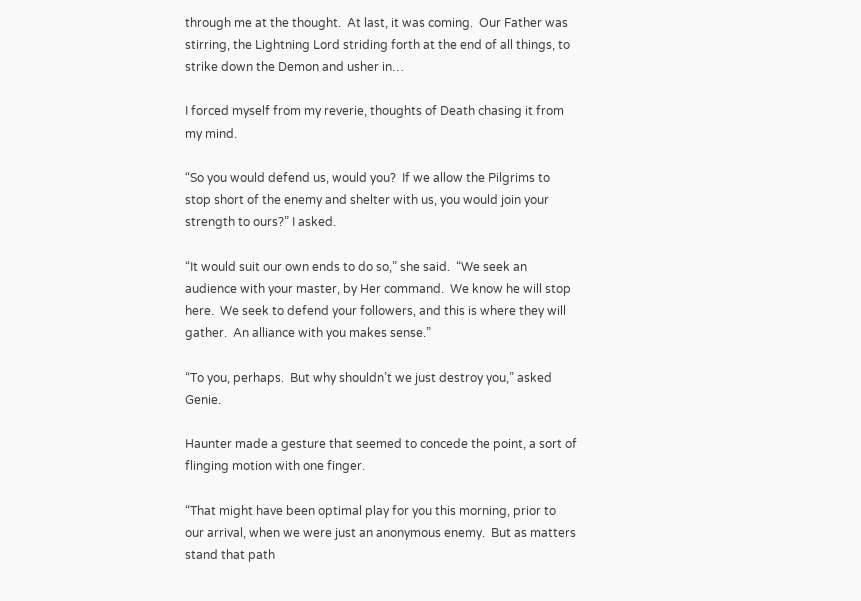through me at the thought.  At last, it was coming.  Our Father was stirring, the Lightning Lord striding forth at the end of all things, to strike down the Demon and usher in…

I forced myself from my reverie, thoughts of Death chasing it from my mind.

“So you would defend us, would you?  If we allow the Pilgrims to stop short of the enemy and shelter with us, you would join your strength to ours?” I asked.

“It would suit our own ends to do so,” she said.  “We seek an audience with your master, by Her command.  We know he will stop here.  We seek to defend your followers, and this is where they will gather.  An alliance with you makes sense.”

“To you, perhaps.  But why shouldn’t we just destroy you,” asked Genie.

Haunter made a gesture that seemed to concede the point, a sort of flinging motion with one finger.

“That might have been optimal play for you this morning, prior to our arrival, when we were just an anonymous enemy.  But as matters stand that path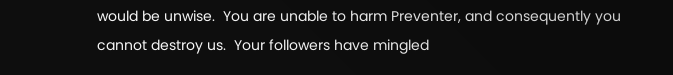would be unwise.  You are unable to harm Preventer, and consequently you cannot destroy us.  Your followers have mingled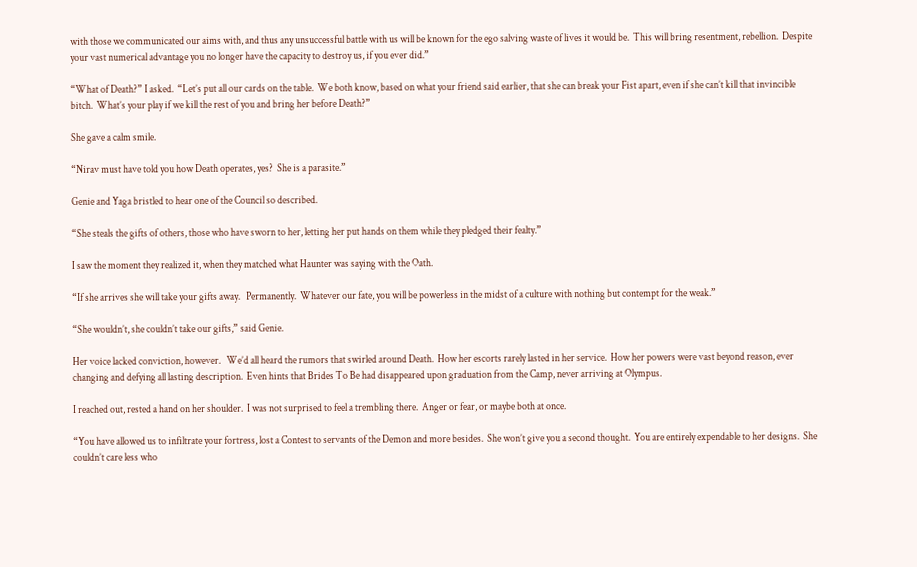with those we communicated our aims with, and thus any unsuccessful battle with us will be known for the ego salving waste of lives it would be.  This will bring resentment, rebellion.  Despite your vast numerical advantage you no longer have the capacity to destroy us, if you ever did.”

“What of Death?” I asked.  “Let’s put all our cards on the table.  We both know, based on what your friend said earlier, that she can break your Fist apart, even if she can’t kill that invincible bitch.  What’s your play if we kill the rest of you and bring her before Death?”

She gave a calm smile.

“Nirav must have told you how Death operates, yes?  She is a parasite.”

Genie and Yaga bristled to hear one of the Council so described.

“She steals the gifts of others, those who have sworn to her, letting her put hands on them while they pledged their fealty.”

I saw the moment they realized it, when they matched what Haunter was saying with the Oath.

“If she arrives she will take your gifts away.   Permanently.  Whatever our fate, you will be powerless in the midst of a culture with nothing but contempt for the weak.”

“She wouldn’t, she couldn’t take our gifts,” said Genie.

Her voice lacked conviction, however.   We’d all heard the rumors that swirled around Death.  How her escorts rarely lasted in her service.  How her powers were vast beyond reason, ever changing and defying all lasting description.  Even hints that Brides To Be had disappeared upon graduation from the Camp, never arriving at Olympus.

I reached out, rested a hand on her shoulder.  I was not surprised to feel a trembling there.  Anger or fear, or maybe both at once.

“You have allowed us to infiltrate your fortress, lost a Contest to servants of the Demon and more besides.  She won’t give you a second thought.  You are entirely expendable to her designs.  She couldn’t care less who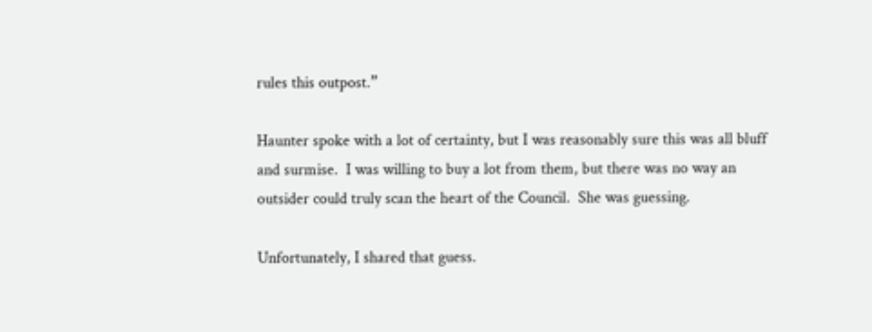rules this outpost.”

Haunter spoke with a lot of certainty, but I was reasonably sure this was all bluff and surmise.  I was willing to buy a lot from them, but there was no way an outsider could truly scan the heart of the Council.  She was guessing.

Unfortunately, I shared that guess.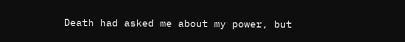Death had asked me about my power, but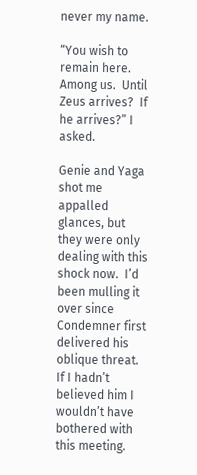never my name.

“You wish to remain here.  Among us.  Until Zeus arrives?  If he arrives?” I asked.

Genie and Yaga shot me appalled glances, but they were only dealing with this shock now.  I’d been mulling it over since Condemner first delivered his oblique threat.  If I hadn’t believed him I wouldn’t have bothered with this meeting.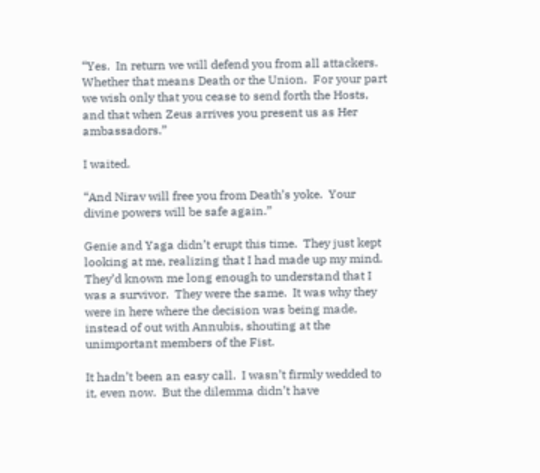“Yes.  In return we will defend you from all attackers.  Whether that means Death or the Union.  For your part we wish only that you cease to send forth the Hosts, and that when Zeus arrives you present us as Her ambassadors.”

I waited.

“And Nirav will free you from Death’s yoke.  Your divine powers will be safe again.”

Genie and Yaga didn’t erupt this time.  They just kept looking at me, realizing that I had made up my mind.  They’d known me long enough to understand that I was a survivor.  They were the same.  It was why they were in here where the decision was being made, instead of out with Annubis, shouting at the unimportant members of the Fist.

It hadn’t been an easy call.  I wasn’t firmly wedded to it, even now.  But the dilemma didn’t have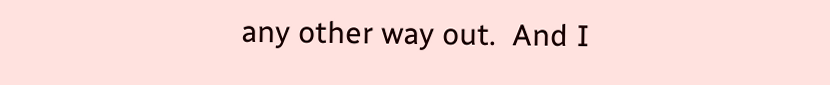any other way out.  And I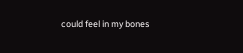could feel in my bones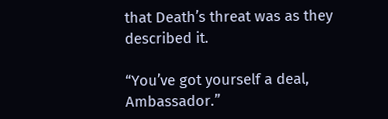that Death’s threat was as they described it.

“You’ve got yourself a deal, Ambassador.”